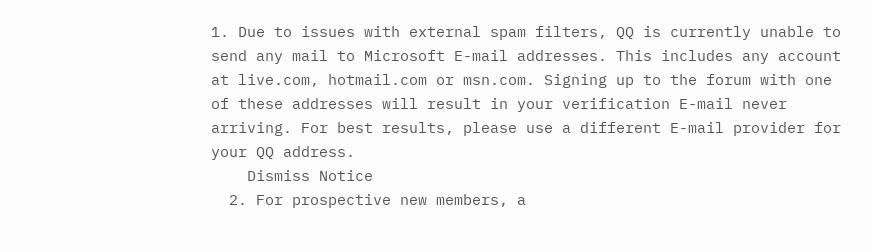1. Due to issues with external spam filters, QQ is currently unable to send any mail to Microsoft E-mail addresses. This includes any account at live.com, hotmail.com or msn.com. Signing up to the forum with one of these addresses will result in your verification E-mail never arriving. For best results, please use a different E-mail provider for your QQ address.
    Dismiss Notice
  2. For prospective new members, a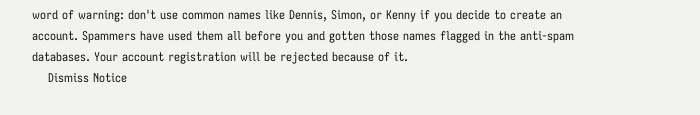word of warning: don't use common names like Dennis, Simon, or Kenny if you decide to create an account. Spammers have used them all before you and gotten those names flagged in the anti-spam databases. Your account registration will be rejected because of it.
    Dismiss Notice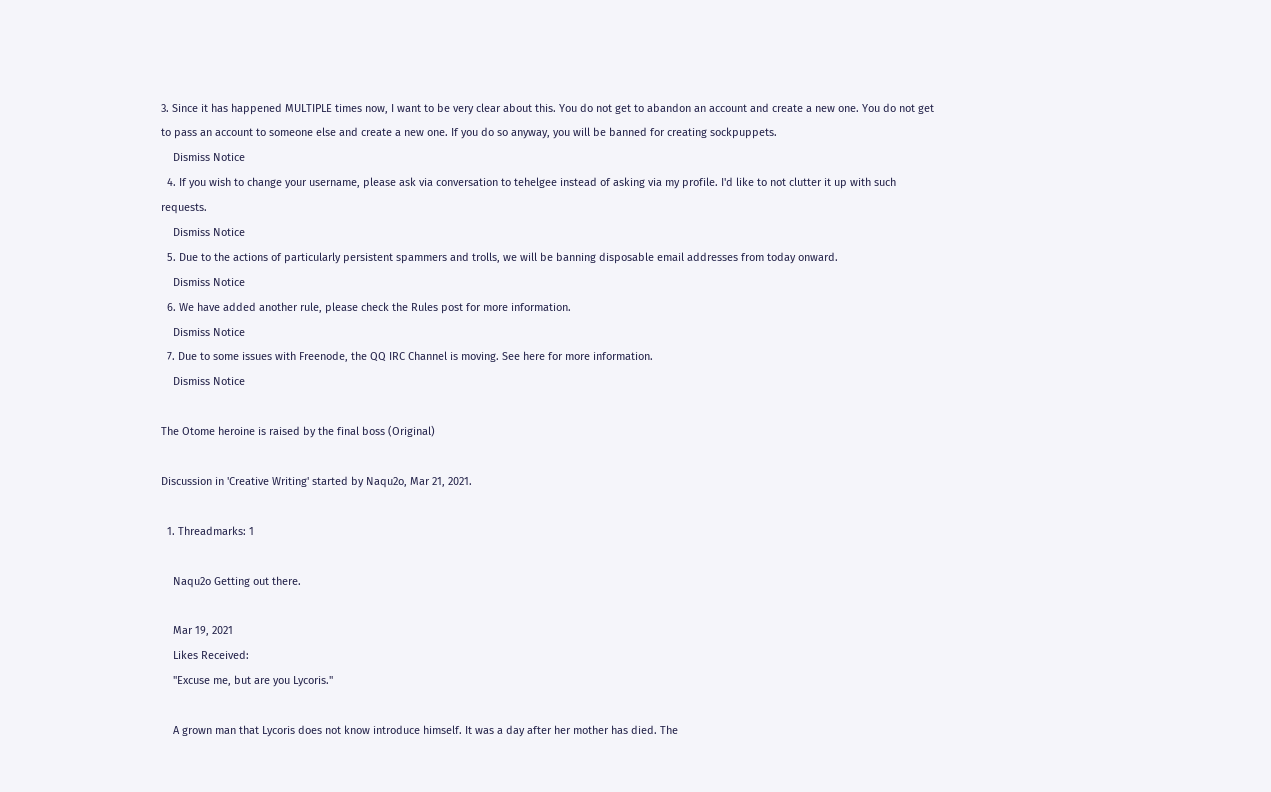3. Since it has happened MULTIPLE times now, I want to be very clear about this. You do not get to abandon an account and create a new one. You do not get to pass an account to someone else and create a new one. If you do so anyway, you will be banned for creating sockpuppets.
    Dismiss Notice
  4. If you wish to change your username, please ask via conversation to tehelgee instead of asking via my profile. I'd like to not clutter it up with such requests.
    Dismiss Notice
  5. Due to the actions of particularly persistent spammers and trolls, we will be banning disposable email addresses from today onward.
    Dismiss Notice
  6. We have added another rule, please check the Rules post for more information.
    Dismiss Notice
  7. Due to some issues with Freenode, the QQ IRC Channel is moving. See here for more information.
    Dismiss Notice

The Otome heroine is raised by the final boss (Original)

Discussion in 'Creative Writing' started by Naqu2o, Mar 21, 2021.

  1. Threadmarks: 1

    Naqu2o Getting out there.

    Mar 19, 2021
    Likes Received:
    "Excuse me, but are you Lycoris."

    A grown man that Lycoris does not know introduce himself. It was a day after her mother has died. The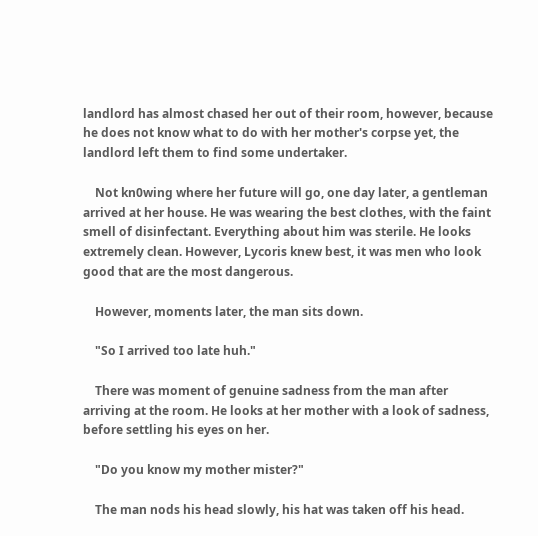landlord has almost chased her out of their room, however, because he does not know what to do with her mother's corpse yet, the landlord left them to find some undertaker.

    Not kn0wing where her future will go, one day later, a gentleman arrived at her house. He was wearing the best clothes, with the faint smell of disinfectant. Everything about him was sterile. He looks extremely clean. However, Lycoris knew best, it was men who look good that are the most dangerous.

    However, moments later, the man sits down.

    "So I arrived too late huh."

    There was moment of genuine sadness from the man after arriving at the room. He looks at her mother with a look of sadness, before settling his eyes on her.

    "Do you know my mother mister?"

    The man nods his head slowly, his hat was taken off his head.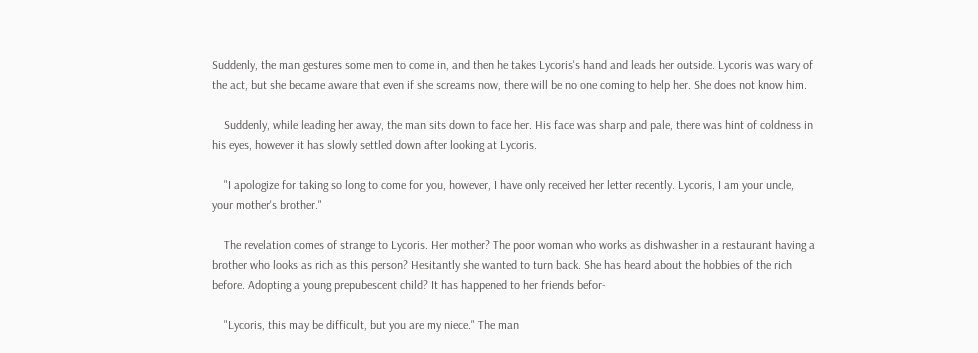Suddenly, the man gestures some men to come in, and then he takes Lycoris's hand and leads her outside. Lycoris was wary of the act, but she became aware that even if she screams now, there will be no one coming to help her. She does not know him.

    Suddenly, while leading her away, the man sits down to face her. His face was sharp and pale, there was hint of coldness in his eyes, however it has slowly settled down after looking at Lycoris.

    "I apologize for taking so long to come for you, however, I have only received her letter recently. Lycoris, I am your uncle, your mother's brother."

    The revelation comes of strange to Lycoris. Her mother? The poor woman who works as dishwasher in a restaurant having a brother who looks as rich as this person? Hesitantly she wanted to turn back. She has heard about the hobbies of the rich before. Adopting a young prepubescent child? It has happened to her friends befor-

    "Lycoris, this may be difficult, but you are my niece." The man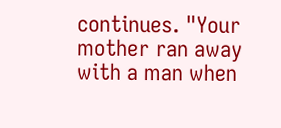continues. "Your mother ran away with a man when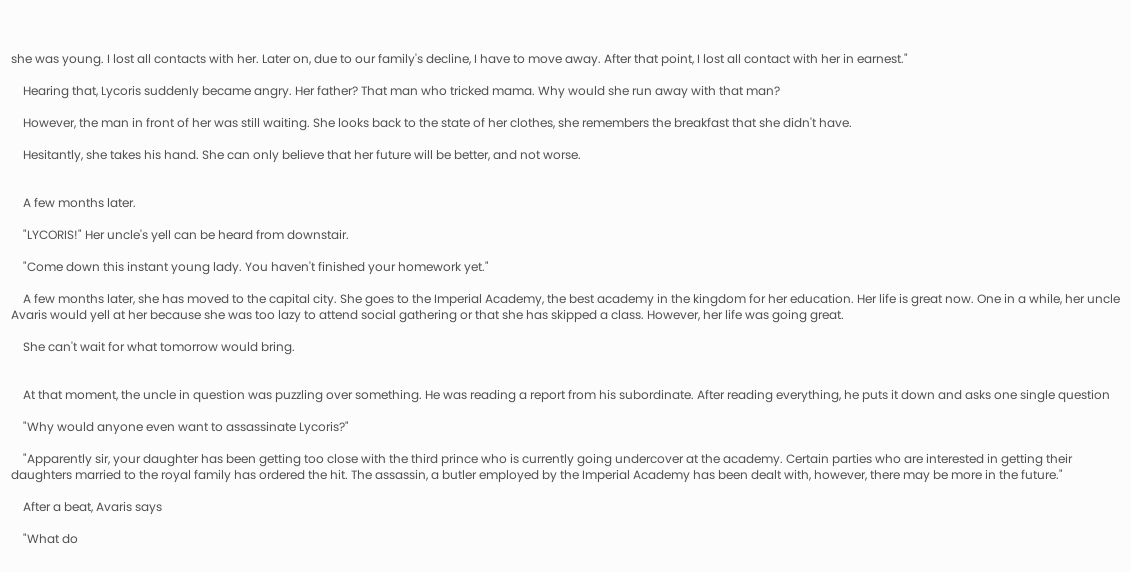she was young. I lost all contacts with her. Later on, due to our family's decline, I have to move away. After that point, I lost all contact with her in earnest."

    Hearing that, Lycoris suddenly became angry. Her father? That man who tricked mama. Why would she run away with that man?

    However, the man in front of her was still waiting. She looks back to the state of her clothes, she remembers the breakfast that she didn't have.

    Hesitantly, she takes his hand. She can only believe that her future will be better, and not worse.


    A few months later.

    "LYCORIS!" Her uncle's yell can be heard from downstair.

    "Come down this instant young lady. You haven't finished your homework yet."

    A few months later, she has moved to the capital city. She goes to the Imperial Academy, the best academy in the kingdom for her education. Her life is great now. One in a while, her uncle Avaris would yell at her because she was too lazy to attend social gathering or that she has skipped a class. However, her life was going great.

    She can't wait for what tomorrow would bring.


    At that moment, the uncle in question was puzzling over something. He was reading a report from his subordinate. After reading everything, he puts it down and asks one single question

    "Why would anyone even want to assassinate Lycoris?"

    "Apparently sir, your daughter has been getting too close with the third prince who is currently going undercover at the academy. Certain parties who are interested in getting their daughters married to the royal family has ordered the hit. The assassin, a butler employed by the Imperial Academy has been dealt with, however, there may be more in the future."

    After a beat, Avaris says

    "What do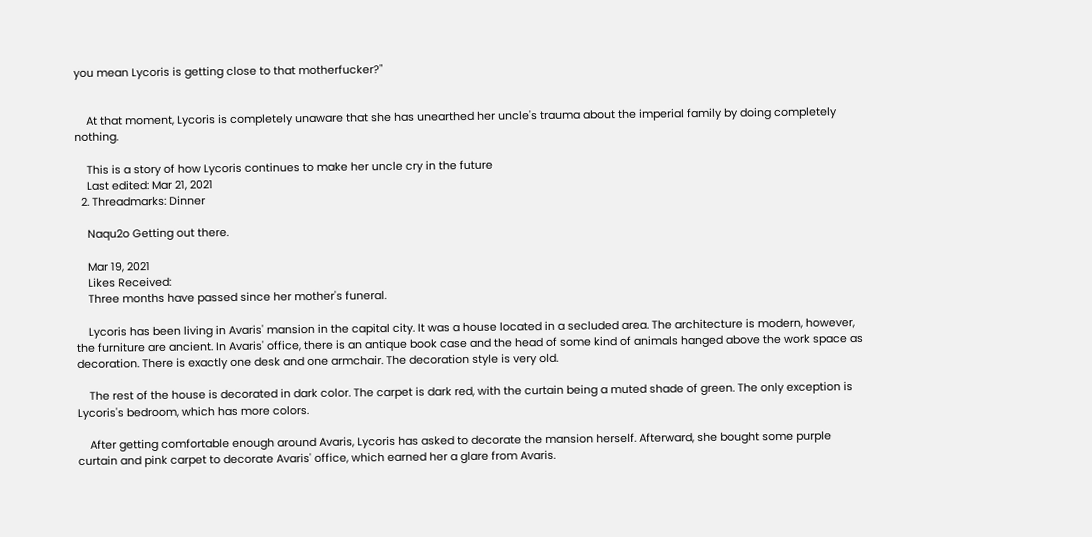you mean Lycoris is getting close to that motherfucker?"


    At that moment, Lycoris is completely unaware that she has unearthed her uncle's trauma about the imperial family by doing completely nothing.

    This is a story of how Lycoris continues to make her uncle cry in the future
    Last edited: Mar 21, 2021
  2. Threadmarks: Dinner

    Naqu2o Getting out there.

    Mar 19, 2021
    Likes Received:
    Three months have passed since her mother's funeral.

    Lycoris has been living in Avaris' mansion in the capital city. It was a house located in a secluded area. The architecture is modern, however, the furniture are ancient. In Avaris' office, there is an antique book case and the head of some kind of animals hanged above the work space as decoration. There is exactly one desk and one armchair. The decoration style is very old.

    The rest of the house is decorated in dark color. The carpet is dark red, with the curtain being a muted shade of green. The only exception is Lycoris's bedroom, which has more colors.

    After getting comfortable enough around Avaris, Lycoris has asked to decorate the mansion herself. Afterward, she bought some purple curtain and pink carpet to decorate Avaris' office, which earned her a glare from Avaris.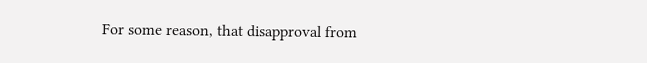For some reason, that disapproval from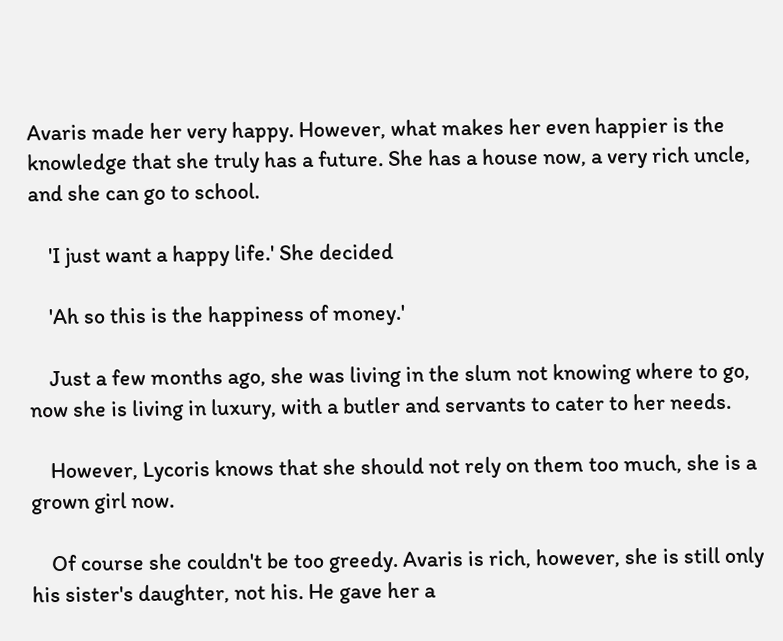Avaris made her very happy. However, what makes her even happier is the knowledge that she truly has a future. She has a house now, a very rich uncle, and she can go to school.

    'I just want a happy life.' She decided

    'Ah so this is the happiness of money.'

    Just a few months ago, she was living in the slum not knowing where to go, now she is living in luxury, with a butler and servants to cater to her needs.

    However, Lycoris knows that she should not rely on them too much, she is a grown girl now.

    Of course she couldn't be too greedy. Avaris is rich, however, she is still only his sister's daughter, not his. He gave her a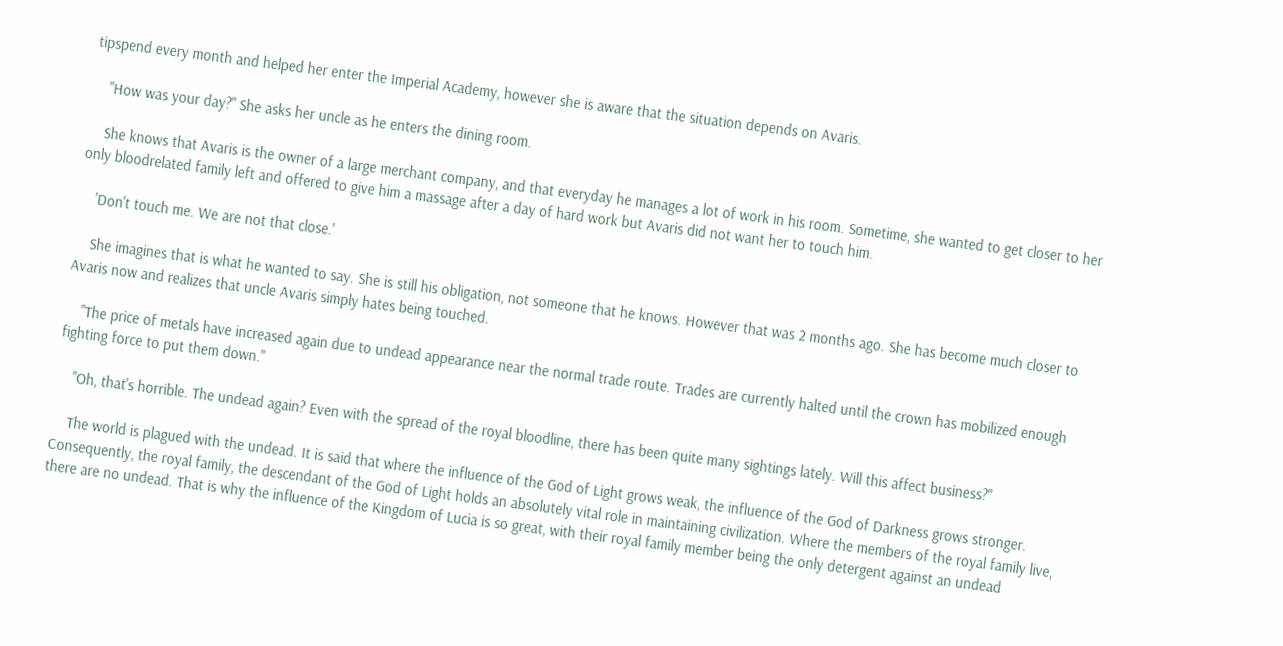tipspend every month and helped her enter the Imperial Academy, however she is aware that the situation depends on Avaris.

    "How was your day?" She asks her uncle as he enters the dining room.

    She knows that Avaris is the owner of a large merchant company, and that everyday he manages a lot of work in his room. Sometime, she wanted to get closer to her only bloodrelated family left and offered to give him a massage after a day of hard work but Avaris did not want her to touch him.

    'Don't touch me. We are not that close.'

    She imagines that is what he wanted to say. She is still his obligation, not someone that he knows. However that was 2 months ago. She has become much closer to Avaris now and realizes that uncle Avaris simply hates being touched.

    "The price of metals have increased again due to undead appearance near the normal trade route. Trades are currently halted until the crown has mobilized enough fighting force to put them down."

    "Oh, that's horrible. The undead again? Even with the spread of the royal bloodline, there has been quite many sightings lately. Will this affect business?"

    The world is plagued with the undead. It is said that where the influence of the God of Light grows weak, the influence of the God of Darkness grows stronger. Consequently, the royal family, the descendant of the God of Light holds an absolutely vital role in maintaining civilization. Where the members of the royal family live, there are no undead. That is why the influence of the Kingdom of Lucia is so great, with their royal family member being the only detergent against an undead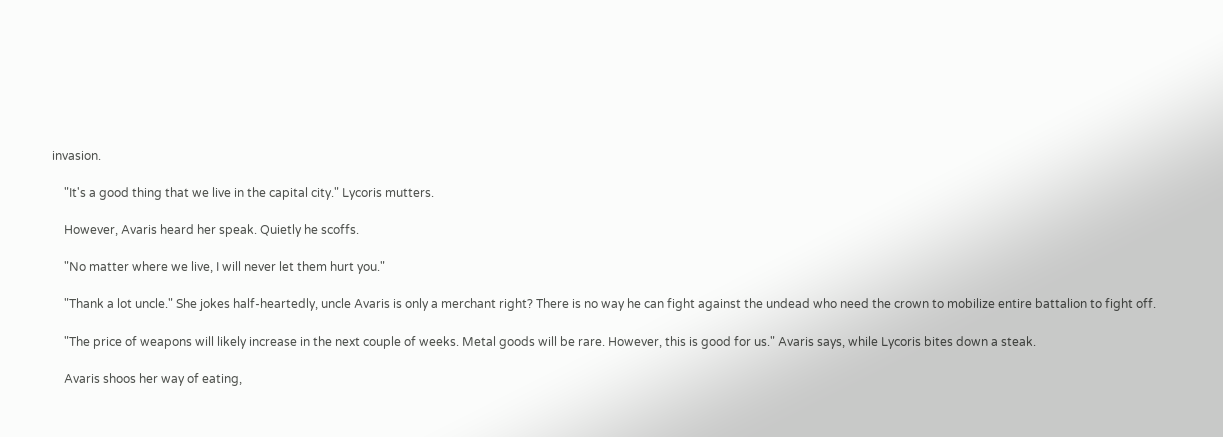invasion.

    "It's a good thing that we live in the capital city." Lycoris mutters.

    However, Avaris heard her speak. Quietly he scoffs.

    "No matter where we live, I will never let them hurt you."

    "Thank a lot uncle." She jokes half-heartedly, uncle Avaris is only a merchant right? There is no way he can fight against the undead who need the crown to mobilize entire battalion to fight off.

    "The price of weapons will likely increase in the next couple of weeks. Metal goods will be rare. However, this is good for us." Avaris says, while Lycoris bites down a steak.

    Avaris shoos her way of eating,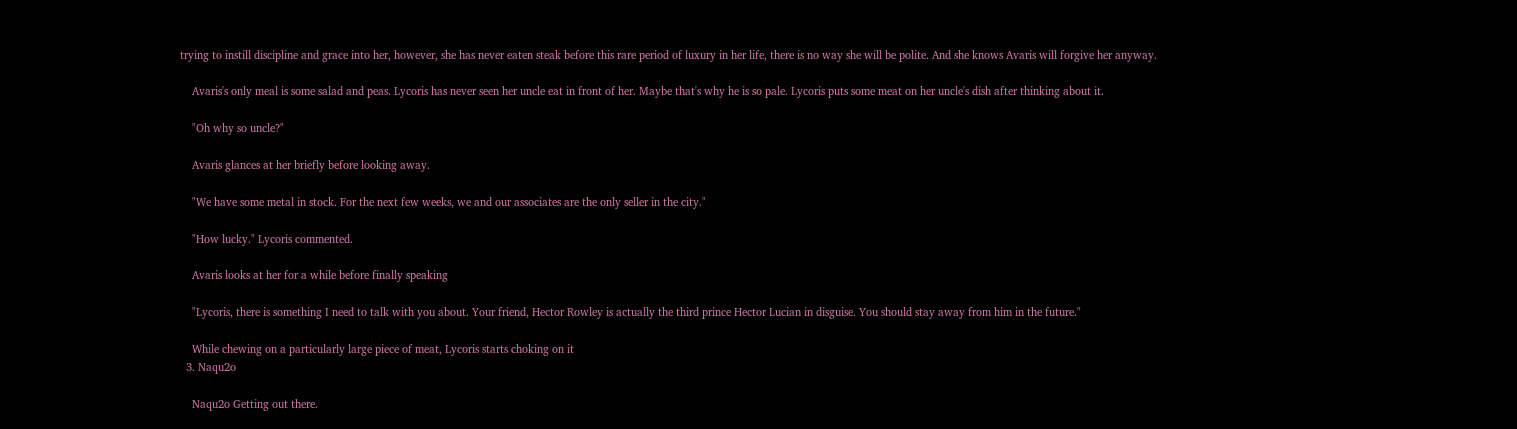trying to instill discipline and grace into her, however, she has never eaten steak before this rare period of luxury in her life, there is no way she will be polite. And she knows Avaris will forgive her anyway.

    Avaris's only meal is some salad and peas. Lycoris has never seen her uncle eat in front of her. Maybe that's why he is so pale. Lycoris puts some meat on her uncle's dish after thinking about it.

    "Oh why so uncle?"

    Avaris glances at her briefly before looking away.

    "We have some metal in stock. For the next few weeks, we and our associates are the only seller in the city."

    "How lucky." Lycoris commented.

    Avaris looks at her for a while before finally speaking

    "Lycoris, there is something I need to talk with you about. Your friend, Hector Rowley is actually the third prince Hector Lucian in disguise. You should stay away from him in the future."

    While chewing on a particularly large piece of meat, Lycoris starts choking on it
  3. Naqu2o

    Naqu2o Getting out there.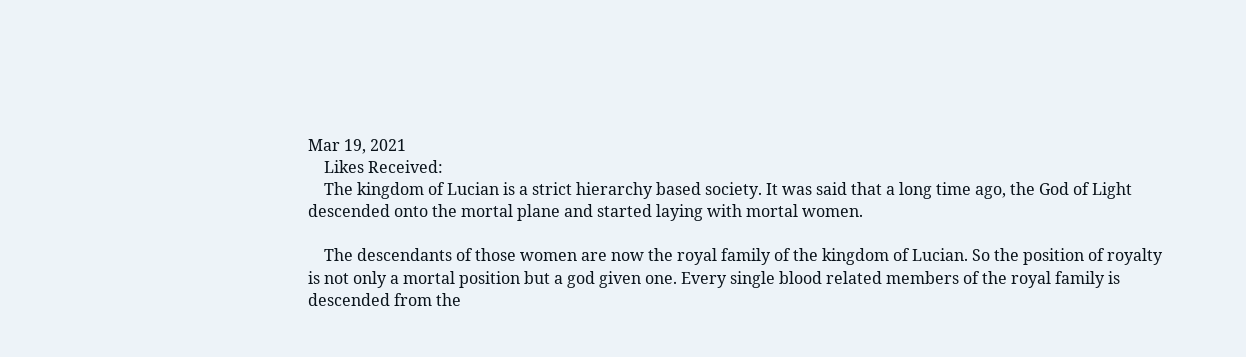Mar 19, 2021
    Likes Received:
    The kingdom of Lucian is a strict hierarchy based society. It was said that a long time ago, the God of Light descended onto the mortal plane and started laying with mortal women.

    The descendants of those women are now the royal family of the kingdom of Lucian. So the position of royalty is not only a mortal position but a god given one. Every single blood related members of the royal family is descended from the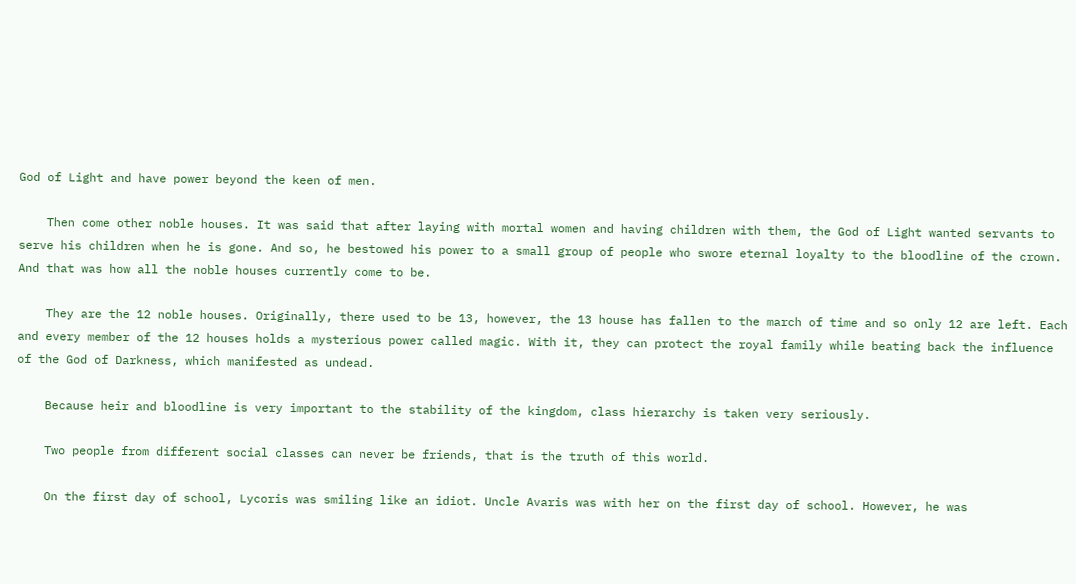God of Light and have power beyond the keen of men.

    Then come other noble houses. It was said that after laying with mortal women and having children with them, the God of Light wanted servants to serve his children when he is gone. And so, he bestowed his power to a small group of people who swore eternal loyalty to the bloodline of the crown. And that was how all the noble houses currently come to be.

    They are the 12 noble houses. Originally, there used to be 13, however, the 13 house has fallen to the march of time and so only 12 are left. Each and every member of the 12 houses holds a mysterious power called magic. With it, they can protect the royal family while beating back the influence of the God of Darkness, which manifested as undead.

    Because heir and bloodline is very important to the stability of the kingdom, class hierarchy is taken very seriously.

    Two people from different social classes can never be friends, that is the truth of this world.

    On the first day of school, Lycoris was smiling like an idiot. Uncle Avaris was with her on the first day of school. However, he was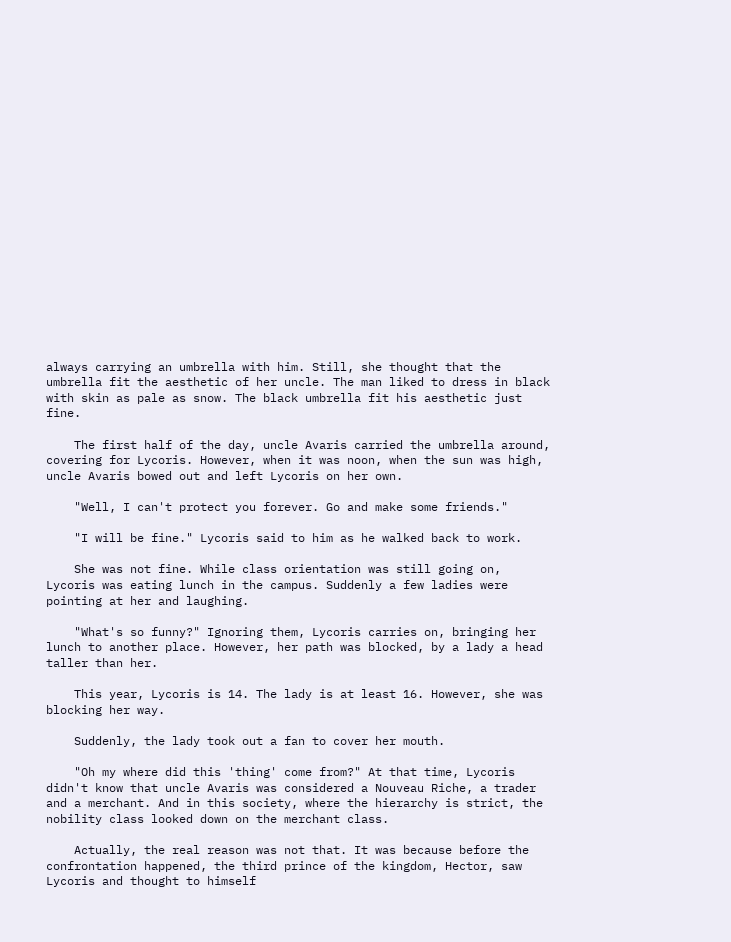always carrying an umbrella with him. Still, she thought that the umbrella fit the aesthetic of her uncle. The man liked to dress in black with skin as pale as snow. The black umbrella fit his aesthetic just fine.

    The first half of the day, uncle Avaris carried the umbrella around, covering for Lycoris. However, when it was noon, when the sun was high, uncle Avaris bowed out and left Lycoris on her own.

    "Well, I can't protect you forever. Go and make some friends."

    "I will be fine." Lycoris said to him as he walked back to work.

    She was not fine. While class orientation was still going on, Lycoris was eating lunch in the campus. Suddenly a few ladies were pointing at her and laughing.

    "What's so funny?" Ignoring them, Lycoris carries on, bringing her lunch to another place. However, her path was blocked, by a lady a head taller than her.

    This year, Lycoris is 14. The lady is at least 16. However, she was blocking her way.

    Suddenly, the lady took out a fan to cover her mouth.

    "Oh my where did this 'thing' come from?" At that time, Lycoris didn't know that uncle Avaris was considered a Nouveau Riche, a trader and a merchant. And in this society, where the hierarchy is strict, the nobility class looked down on the merchant class.

    Actually, the real reason was not that. It was because before the confrontation happened, the third prince of the kingdom, Hector, saw Lycoris and thought to himself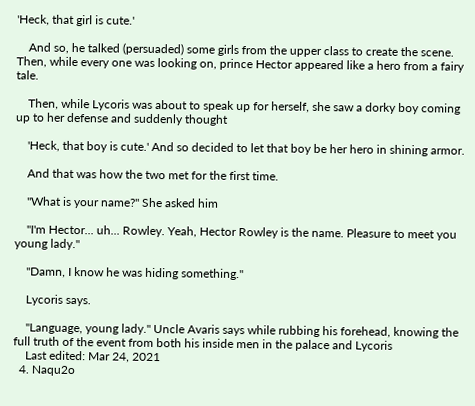'Heck, that girl is cute.'

    And so, he talked (persuaded) some girls from the upper class to create the scene. Then, while every one was looking on, prince Hector appeared like a hero from a fairy tale.

    Then, while Lycoris was about to speak up for herself, she saw a dorky boy coming up to her defense and suddenly thought

    'Heck, that boy is cute.' And so decided to let that boy be her hero in shining armor.

    And that was how the two met for the first time.

    "What is your name?" She asked him

    "I'm Hector... uh... Rowley. Yeah, Hector Rowley is the name. Pleasure to meet you young lady."

    "Damn, I know he was hiding something."

    Lycoris says.

    "Language, young lady." Uncle Avaris says while rubbing his forehead, knowing the full truth of the event from both his inside men in the palace and Lycoris
    Last edited: Mar 24, 2021
  4. Naqu2o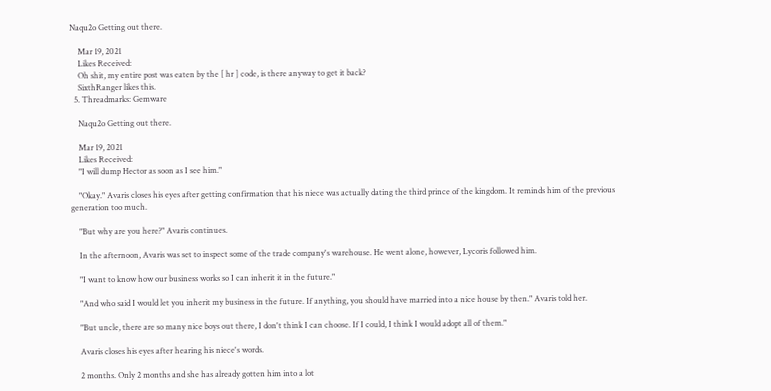Naqu2o Getting out there.

    Mar 19, 2021
    Likes Received:
    Oh shit, my entire post was eaten by the [ hr ] code, is there anyway to get it back?
    SixthRanger likes this.
  5. Threadmarks: Gemware

    Naqu2o Getting out there.

    Mar 19, 2021
    Likes Received:
    "I will dump Hector as soon as I see him."

    "Okay." Avaris closes his eyes after getting confirmation that his niece was actually dating the third prince of the kingdom. It reminds him of the previous generation too much.

    "But why are you here?" Avaris continues.

    In the afternoon, Avaris was set to inspect some of the trade company's warehouse. He went alone, however, Lycoris followed him.

    "I want to know how our business works so I can inherit it in the future."

    "And who said I would let you inherit my business in the future. If anything, you should have married into a nice house by then." Avaris told her.

    "But uncle, there are so many nice boys out there, I don't think I can choose. If I could, I think I would adopt all of them."

    Avaris closes his eyes after hearing his niece's words.

    2 months. Only 2 months and she has already gotten him into a lot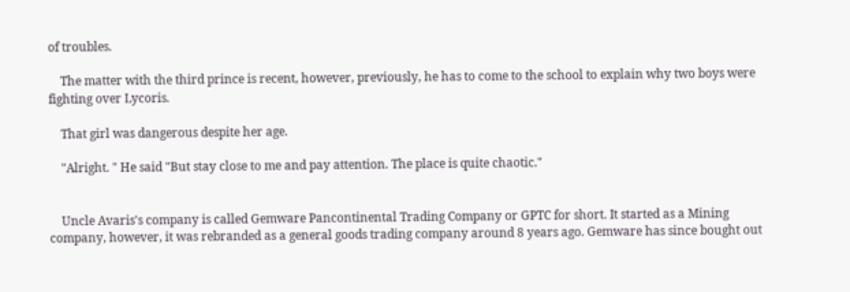of troubles.

    The matter with the third prince is recent, however, previously, he has to come to the school to explain why two boys were fighting over Lycoris.

    That girl was dangerous despite her age.

    "Alright. " He said "But stay close to me and pay attention. The place is quite chaotic."


    Uncle Avaris's company is called Gemware Pancontinental Trading Company or GPTC for short. It started as a Mining company, however, it was rebranded as a general goods trading company around 8 years ago. Gemware has since bought out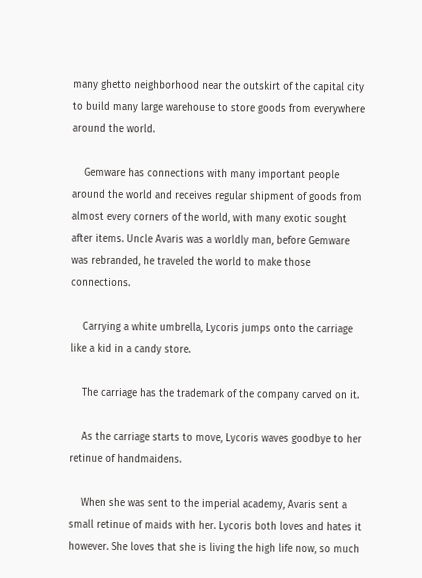many ghetto neighborhood near the outskirt of the capital city to build many large warehouse to store goods from everywhere around the world.

    Gemware has connections with many important people around the world and receives regular shipment of goods from almost every corners of the world, with many exotic sought after items. Uncle Avaris was a worldly man, before Gemware was rebranded, he traveled the world to make those connections.

    Carrying a white umbrella, Lycoris jumps onto the carriage like a kid in a candy store.

    The carriage has the trademark of the company carved on it.

    As the carriage starts to move, Lycoris waves goodbye to her retinue of handmaidens.

    When she was sent to the imperial academy, Avaris sent a small retinue of maids with her. Lycoris both loves and hates it however. She loves that she is living the high life now, so much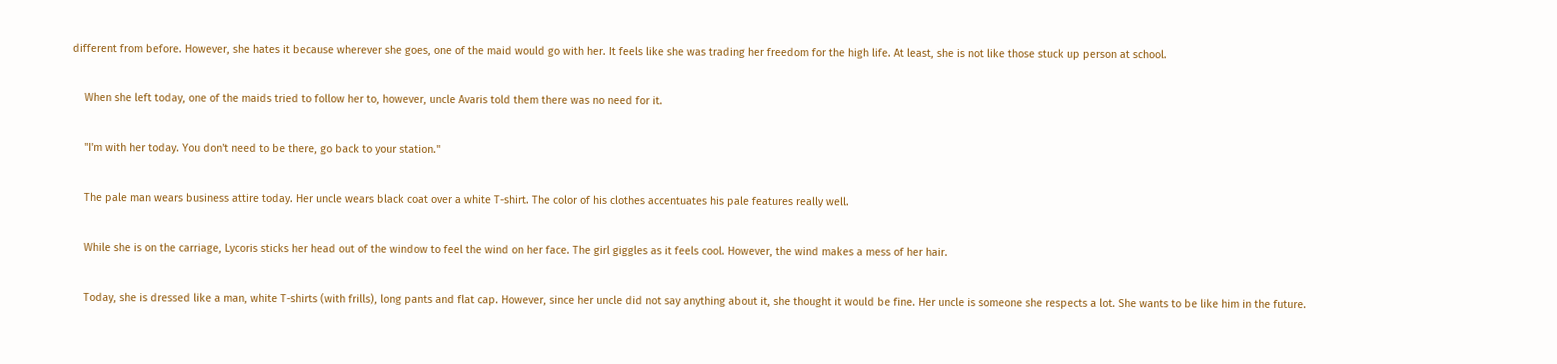different from before. However, she hates it because wherever she goes, one of the maid would go with her. It feels like she was trading her freedom for the high life. At least, she is not like those stuck up person at school.

    When she left today, one of the maids tried to follow her to, however, uncle Avaris told them there was no need for it.

    "I'm with her today. You don't need to be there, go back to your station."

    The pale man wears business attire today. Her uncle wears black coat over a white T-shirt. The color of his clothes accentuates his pale features really well.

    While she is on the carriage, Lycoris sticks her head out of the window to feel the wind on her face. The girl giggles as it feels cool. However, the wind makes a mess of her hair.

    Today, she is dressed like a man, white T-shirts (with frills), long pants and flat cap. However, since her uncle did not say anything about it, she thought it would be fine. Her uncle is someone she respects a lot. She wants to be like him in the future.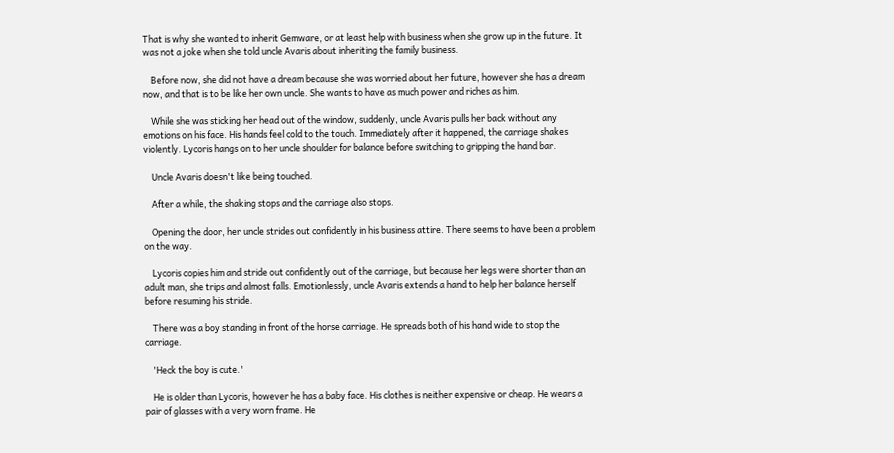That is why she wanted to inherit Gemware, or at least help with business when she grow up in the future. It was not a joke when she told uncle Avaris about inheriting the family business.

    Before now, she did not have a dream because she was worried about her future, however she has a dream now, and that is to be like her own uncle. She wants to have as much power and riches as him.

    While she was sticking her head out of the window, suddenly, uncle Avaris pulls her back without any emotions on his face. His hands feel cold to the touch. Immediately after it happened, the carriage shakes violently. Lycoris hangs on to her uncle shoulder for balance before switching to gripping the hand bar.

    Uncle Avaris doesn't like being touched.

    After a while, the shaking stops and the carriage also stops.

    Opening the door, her uncle strides out confidently in his business attire. There seems to have been a problem on the way.

    Lycoris copies him and stride out confidently out of the carriage, but because her legs were shorter than an adult man, she trips and almost falls. Emotionlessly, uncle Avaris extends a hand to help her balance herself before resuming his stride.

    There was a boy standing in front of the horse carriage. He spreads both of his hand wide to stop the carriage.

    'Heck the boy is cute.'

    He is older than Lycoris, however he has a baby face. His clothes is neither expensive or cheap. He wears a pair of glasses with a very worn frame. He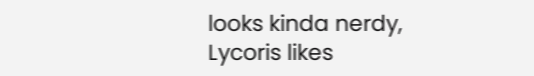looks kinda nerdy, Lycoris likes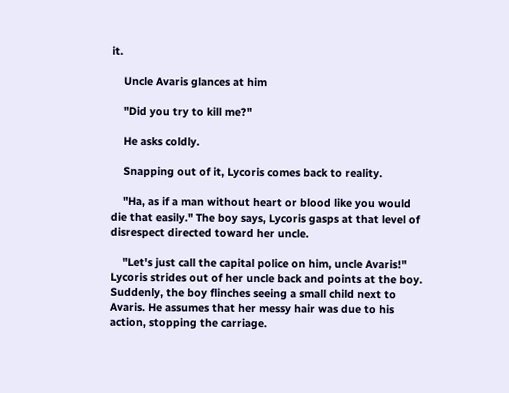it.

    Uncle Avaris glances at him

    "Did you try to kill me?"

    He asks coldly.

    Snapping out of it, Lycoris comes back to reality.

    "Ha, as if a man without heart or blood like you would die that easily." The boy says, Lycoris gasps at that level of disrespect directed toward her uncle.

    "Let's just call the capital police on him, uncle Avaris!" Lycoris strides out of her uncle back and points at the boy. Suddenly, the boy flinches seeing a small child next to Avaris. He assumes that her messy hair was due to his action, stopping the carriage.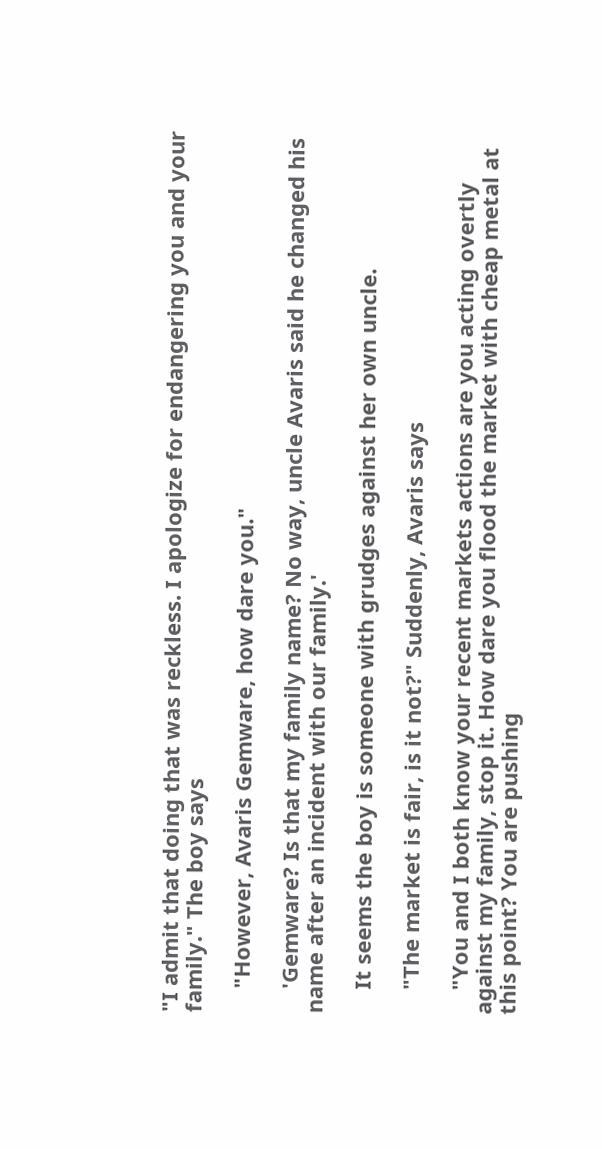"I admit that doing that was reckless. I apologize for endangering you and your family." The boy says

    "However, Avaris Gemware, how dare you."

    'Gemware? Is that my family name? No way, uncle Avaris said he changed his name after an incident with our family.'

    It seems the boy is someone with grudges against her own uncle.

    "The market is fair, is it not?" Suddenly, Avaris says

    "You and I both know your recent markets actions are you acting overtly against my family, stop it. How dare you flood the market with cheap metal at this point? You are pushing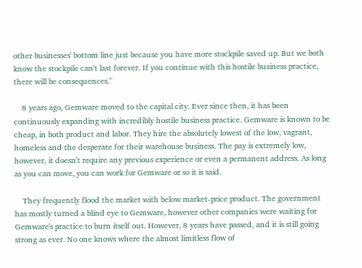other businesses' bottom line just because you have more stockpile saved up. But we both know the stockpile can't last forever. If you continue with this hostile business practice, there will be consequences."

    8 years ago, Gemware moved to the capital city. Ever since then, it has been continuously expanding with incredibly hostile business practice. Gemware is known to be cheap, in both product and labor. They hire the absolutely lowest of the low, vagrant, homeless and the desperate for their warehouse business. The pay is extremely low, however, it doesn't require any previous experience or even a permanent address. As long as you can move, you can work for Gemware or so it is said.

    They frequently flood the market with below market-price product. The government has mostly turned a blind eye to Gemware, however other companies were waiting for Gemware's practice to burn itself out. However, 8 years have passed, and it is still going strong as ever. No one knows where the almost limitless flow of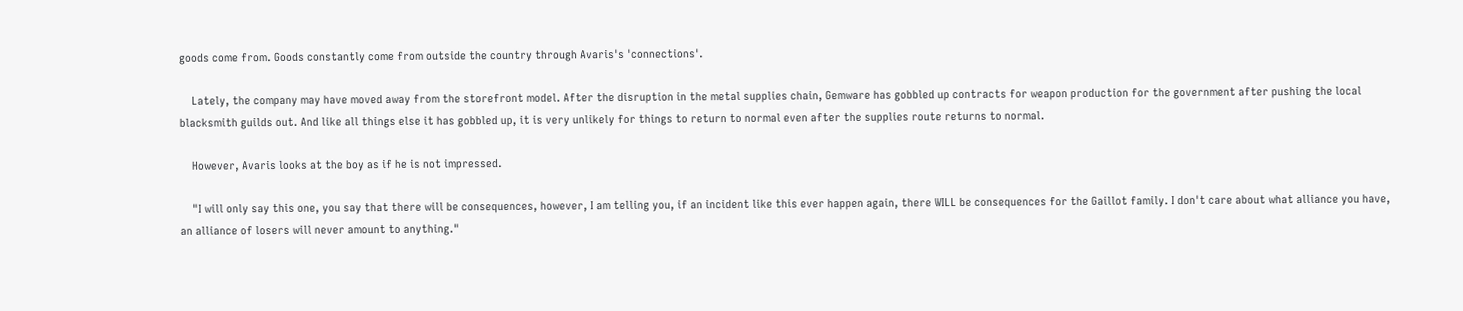goods come from. Goods constantly come from outside the country through Avaris's 'connections'.

    Lately, the company may have moved away from the storefront model. After the disruption in the metal supplies chain, Gemware has gobbled up contracts for weapon production for the government after pushing the local blacksmith guilds out. And like all things else it has gobbled up, it is very unlikely for things to return to normal even after the supplies route returns to normal.

    However, Avaris looks at the boy as if he is not impressed.

    "I will only say this one, you say that there will be consequences, however, I am telling you, if an incident like this ever happen again, there WILL be consequences for the Gaillot family. I don't care about what alliance you have, an alliance of losers will never amount to anything."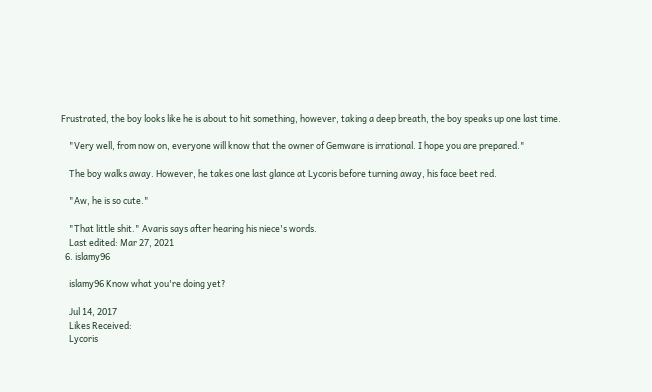Frustrated, the boy looks like he is about to hit something, however, taking a deep breath, the boy speaks up one last time.

    "Very well, from now on, everyone will know that the owner of Gemware is irrational. I hope you are prepared."

    The boy walks away. However, he takes one last glance at Lycoris before turning away, his face beet red.

    "Aw, he is so cute."

    "That little shit." Avaris says after hearing his niece's words.
    Last edited: Mar 27, 2021
  6. islamy96

    islamy96 Know what you're doing yet?

    Jul 14, 2017
    Likes Received:
    Lycoris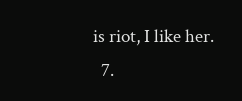is riot, I like her.
  7.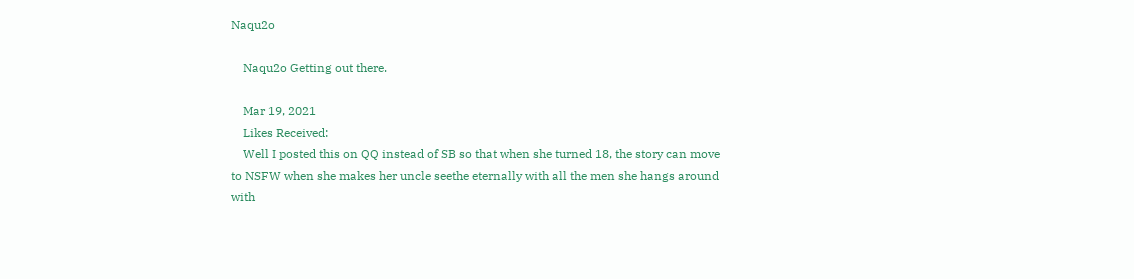Naqu2o

    Naqu2o Getting out there.

    Mar 19, 2021
    Likes Received:
    Well I posted this on QQ instead of SB so that when she turned 18, the story can move to NSFW when she makes her uncle seethe eternally with all the men she hangs around with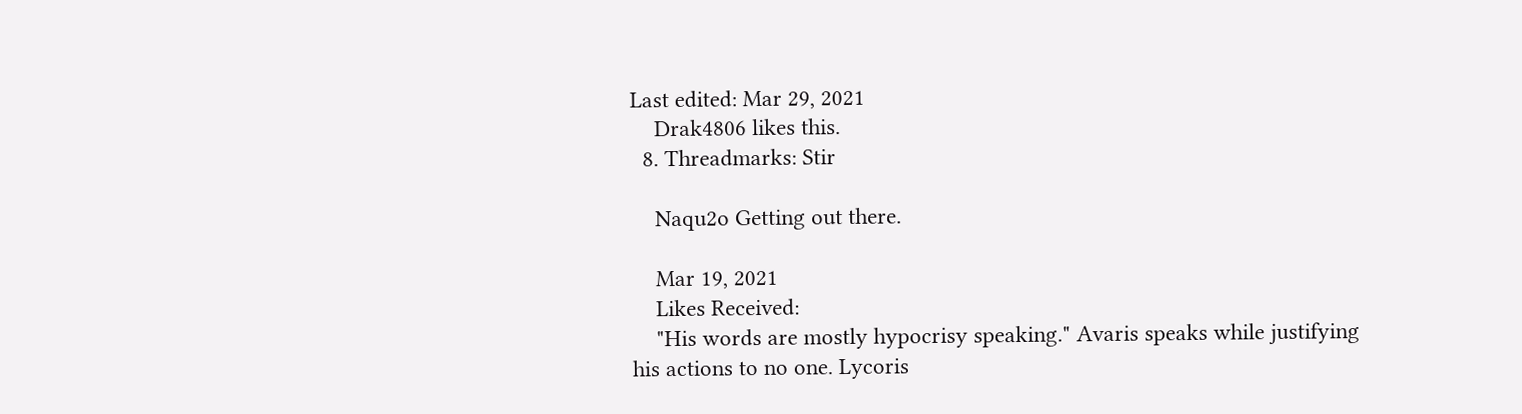Last edited: Mar 29, 2021
    Drak4806 likes this.
  8. Threadmarks: Stir

    Naqu2o Getting out there.

    Mar 19, 2021
    Likes Received:
    "His words are mostly hypocrisy speaking." Avaris speaks while justifying his actions to no one. Lycoris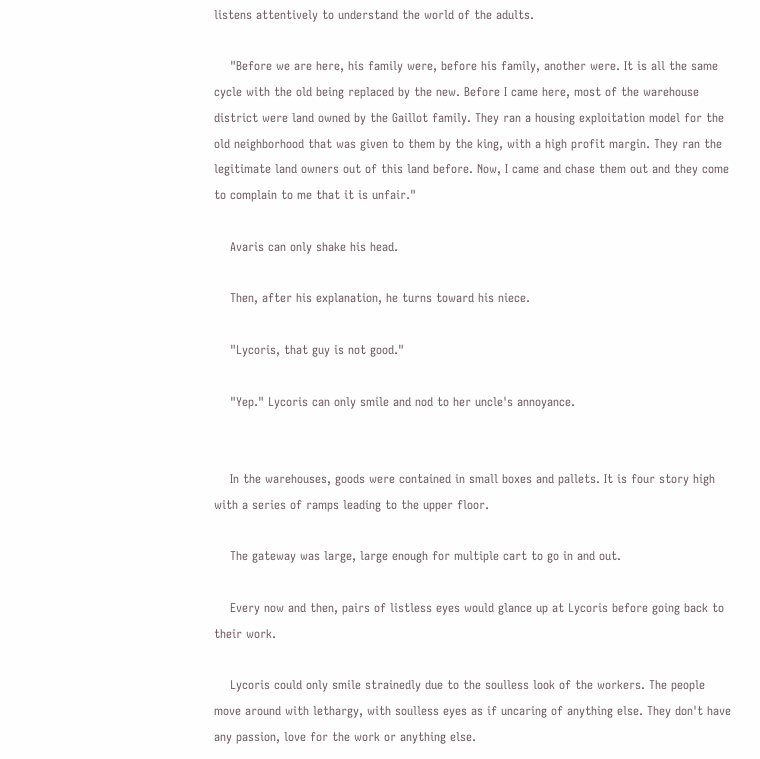listens attentively to understand the world of the adults.

    "Before we are here, his family were, before his family, another were. It is all the same cycle with the old being replaced by the new. Before I came here, most of the warehouse district were land owned by the Gaillot family. They ran a housing exploitation model for the old neighborhood that was given to them by the king, with a high profit margin. They ran the legitimate land owners out of this land before. Now, I came and chase them out and they come to complain to me that it is unfair."

    Avaris can only shake his head.

    Then, after his explanation, he turns toward his niece.

    "Lycoris, that guy is not good."

    "Yep." Lycoris can only smile and nod to her uncle's annoyance.


    In the warehouses, goods were contained in small boxes and pallets. It is four story high with a series of ramps leading to the upper floor.

    The gateway was large, large enough for multiple cart to go in and out.

    Every now and then, pairs of listless eyes would glance up at Lycoris before going back to their work.

    Lycoris could only smile strainedly due to the soulless look of the workers. The people move around with lethargy, with soulless eyes as if uncaring of anything else. They don't have any passion, love for the work or anything else.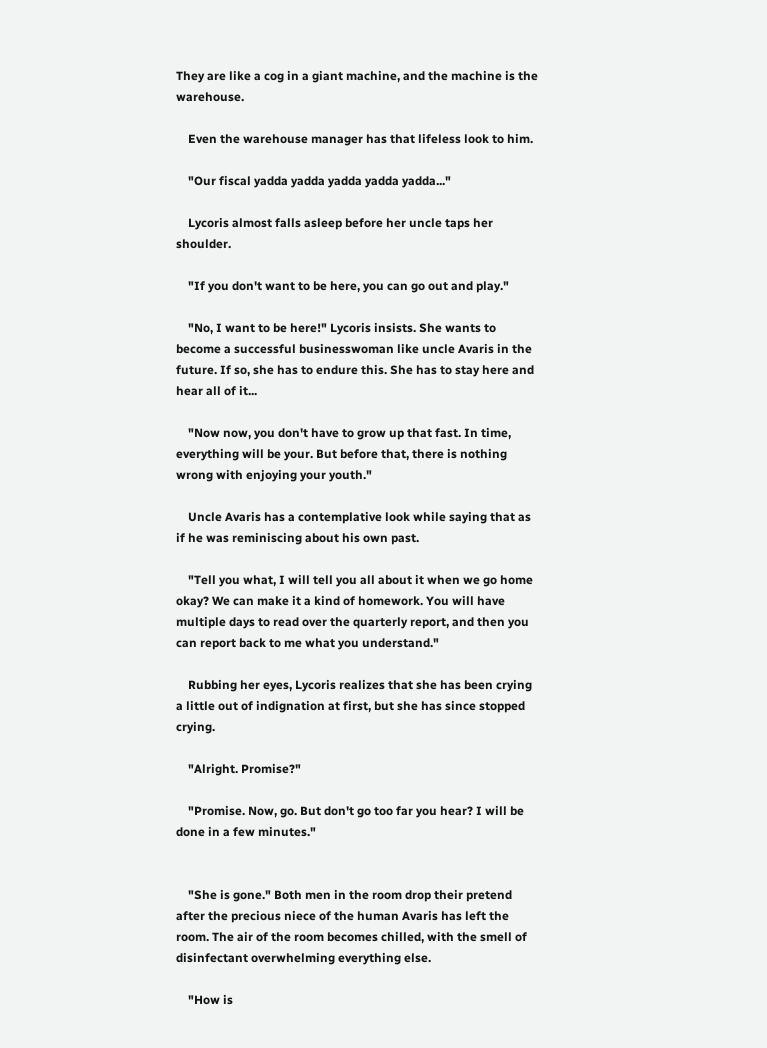They are like a cog in a giant machine, and the machine is the warehouse.

    Even the warehouse manager has that lifeless look to him.

    "Our fiscal yadda yadda yadda yadda yadda..."

    Lycoris almost falls asleep before her uncle taps her shoulder.

    "If you don't want to be here, you can go out and play."

    "No, I want to be here!" Lycoris insists. She wants to become a successful businesswoman like uncle Avaris in the future. If so, she has to endure this. She has to stay here and hear all of it...

    "Now now, you don't have to grow up that fast. In time, everything will be your. But before that, there is nothing wrong with enjoying your youth."

    Uncle Avaris has a contemplative look while saying that as if he was reminiscing about his own past.

    "Tell you what, I will tell you all about it when we go home okay? We can make it a kind of homework. You will have multiple days to read over the quarterly report, and then you can report back to me what you understand."

    Rubbing her eyes, Lycoris realizes that she has been crying a little out of indignation at first, but she has since stopped crying.

    "Alright. Promise?"

    "Promise. Now, go. But don't go too far you hear? I will be done in a few minutes."


    "She is gone." Both men in the room drop their pretend after the precious niece of the human Avaris has left the room. The air of the room becomes chilled, with the smell of disinfectant overwhelming everything else.

    "How is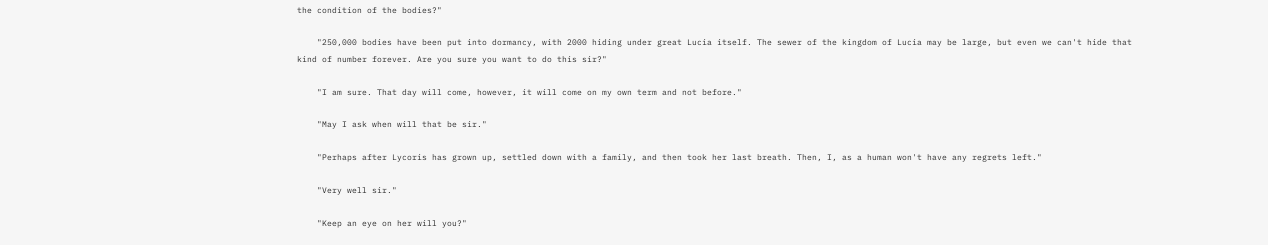the condition of the bodies?"

    "250,000 bodies have been put into dormancy, with 2000 hiding under great Lucia itself. The sewer of the kingdom of Lucia may be large, but even we can't hide that kind of number forever. Are you sure you want to do this sir?"

    "I am sure. That day will come, however, it will come on my own term and not before."

    "May I ask when will that be sir."

    "Perhaps after Lycoris has grown up, settled down with a family, and then took her last breath. Then, I, as a human won't have any regrets left."

    "Very well sir."

    "Keep an eye on her will you?"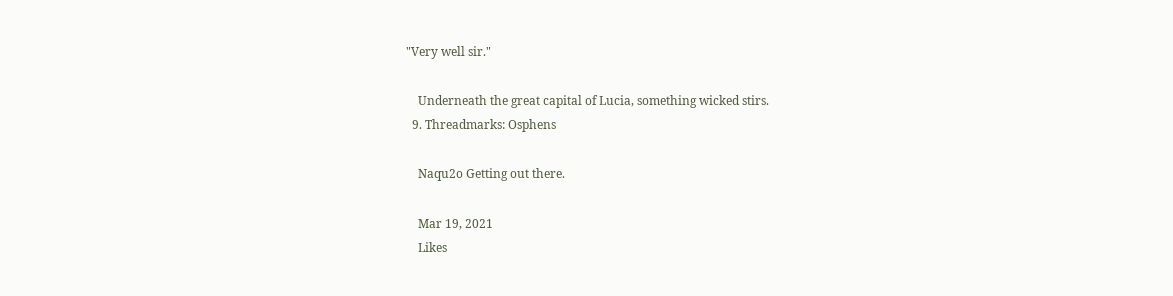"Very well sir."

    Underneath the great capital of Lucia, something wicked stirs.
  9. Threadmarks: Osphens

    Naqu2o Getting out there.

    Mar 19, 2021
    Likes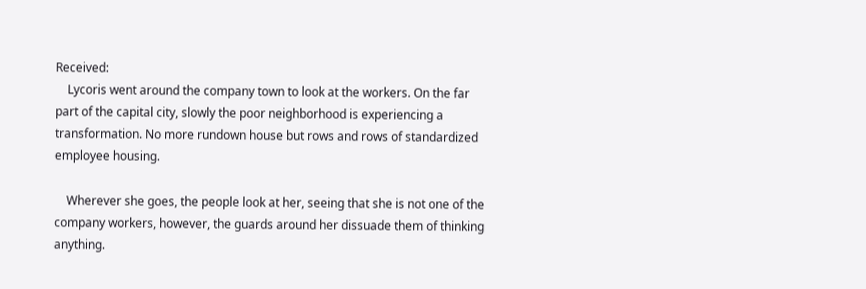Received:
    Lycoris went around the company town to look at the workers. On the far part of the capital city, slowly the poor neighborhood is experiencing a transformation. No more rundown house but rows and rows of standardized employee housing.

    Wherever she goes, the people look at her, seeing that she is not one of the company workers, however, the guards around her dissuade them of thinking anything.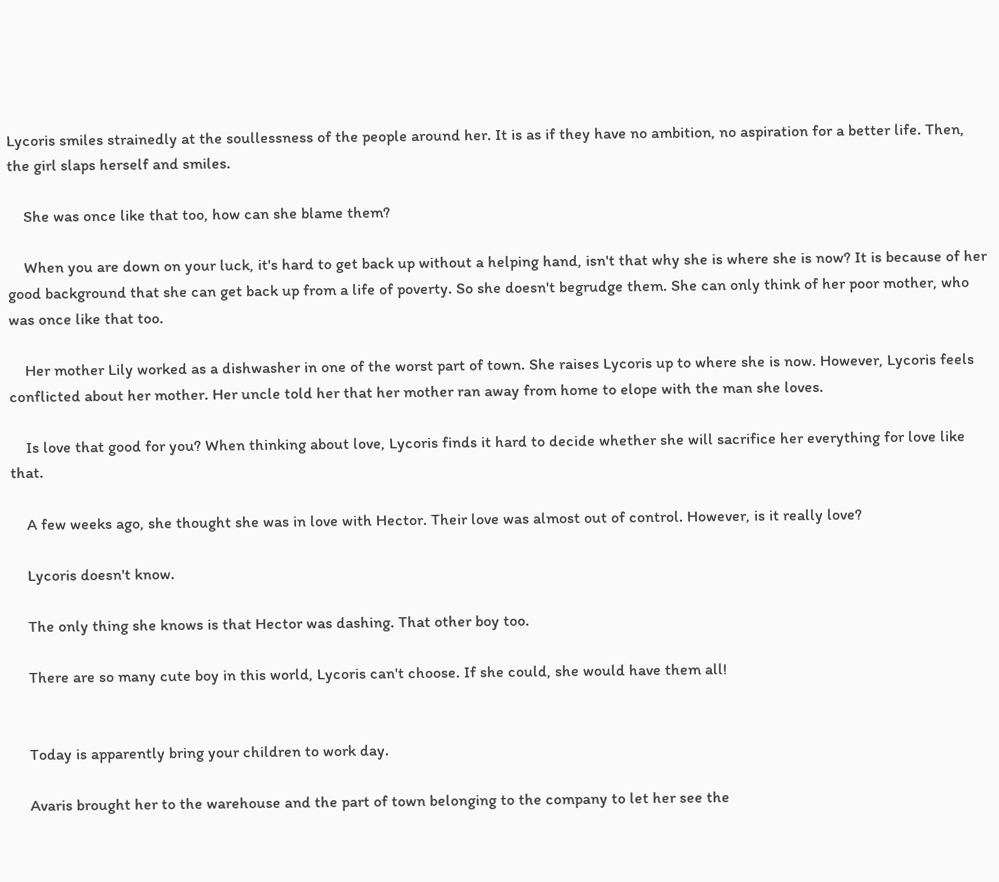Lycoris smiles strainedly at the soullessness of the people around her. It is as if they have no ambition, no aspiration for a better life. Then, the girl slaps herself and smiles.

    She was once like that too, how can she blame them?

    When you are down on your luck, it's hard to get back up without a helping hand, isn't that why she is where she is now? It is because of her good background that she can get back up from a life of poverty. So she doesn't begrudge them. She can only think of her poor mother, who was once like that too.

    Her mother Lily worked as a dishwasher in one of the worst part of town. She raises Lycoris up to where she is now. However, Lycoris feels conflicted about her mother. Her uncle told her that her mother ran away from home to elope with the man she loves.

    Is love that good for you? When thinking about love, Lycoris finds it hard to decide whether she will sacrifice her everything for love like that.

    A few weeks ago, she thought she was in love with Hector. Their love was almost out of control. However, is it really love?

    Lycoris doesn't know.

    The only thing she knows is that Hector was dashing. That other boy too.

    There are so many cute boy in this world, Lycoris can't choose. If she could, she would have them all!


    Today is apparently bring your children to work day.

    Avaris brought her to the warehouse and the part of town belonging to the company to let her see the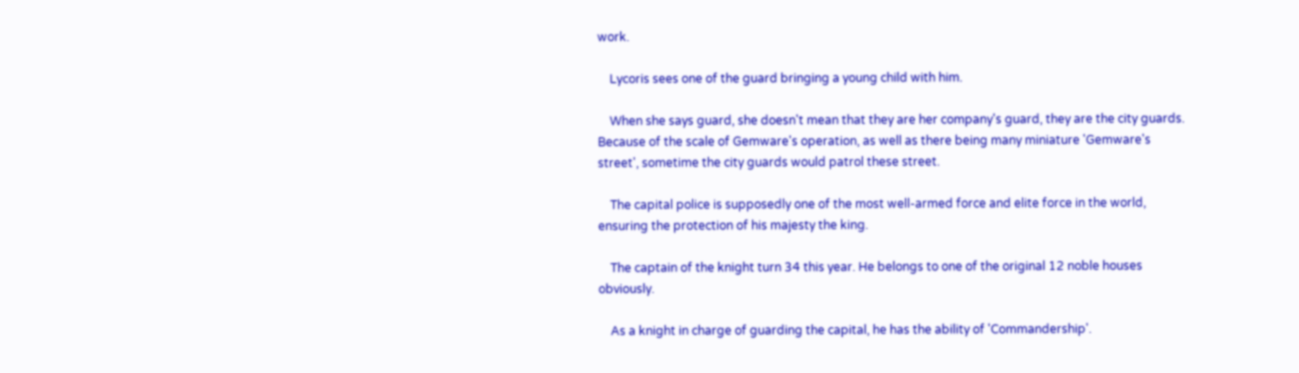work.

    Lycoris sees one of the guard bringing a young child with him.

    When she says guard, she doesn't mean that they are her company's guard, they are the city guards. Because of the scale of Gemware's operation, as well as there being many miniature 'Gemware's street', sometime the city guards would patrol these street.

    The capital police is supposedly one of the most well-armed force and elite force in the world, ensuring the protection of his majesty the king.

    The captain of the knight turn 34 this year. He belongs to one of the original 12 noble houses obviously.

    As a knight in charge of guarding the capital, he has the ability of 'Commandership'.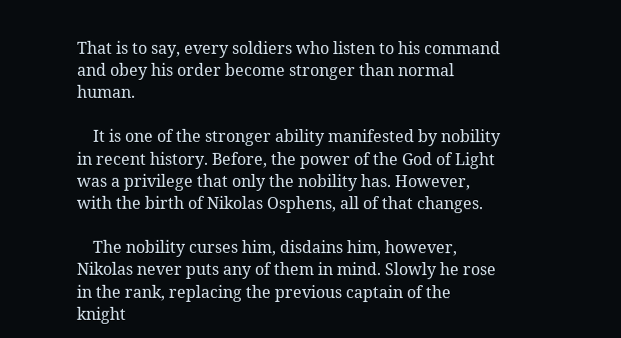That is to say, every soldiers who listen to his command and obey his order become stronger than normal human.

    It is one of the stronger ability manifested by nobility in recent history. Before, the power of the God of Light was a privilege that only the nobility has. However, with the birth of Nikolas Osphens, all of that changes.

    The nobility curses him, disdains him, however, Nikolas never puts any of them in mind. Slowly he rose in the rank, replacing the previous captain of the knight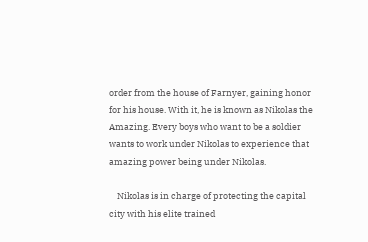order from the house of Farnyer, gaining honor for his house. With it, he is known as Nikolas the Amazing. Every boys who want to be a soldier wants to work under Nikolas to experience that amazing power being under Nikolas.

    Nikolas is in charge of protecting the capital city with his elite trained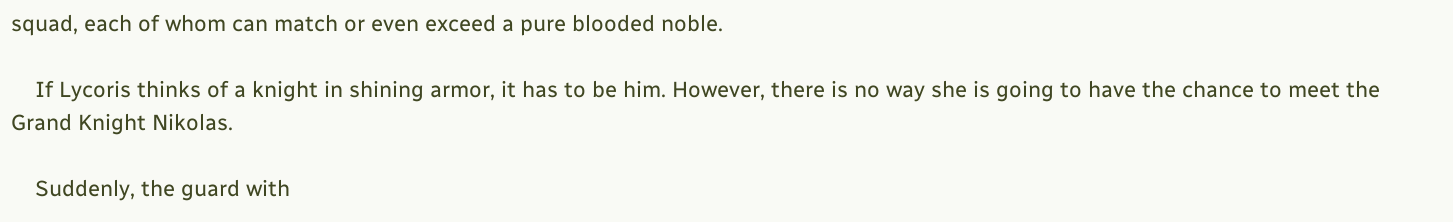squad, each of whom can match or even exceed a pure blooded noble.

    If Lycoris thinks of a knight in shining armor, it has to be him. However, there is no way she is going to have the chance to meet the Grand Knight Nikolas.

    Suddenly, the guard with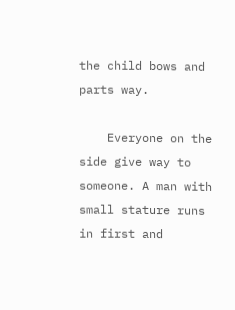the child bows and parts way.

    Everyone on the side give way to someone. A man with small stature runs in first and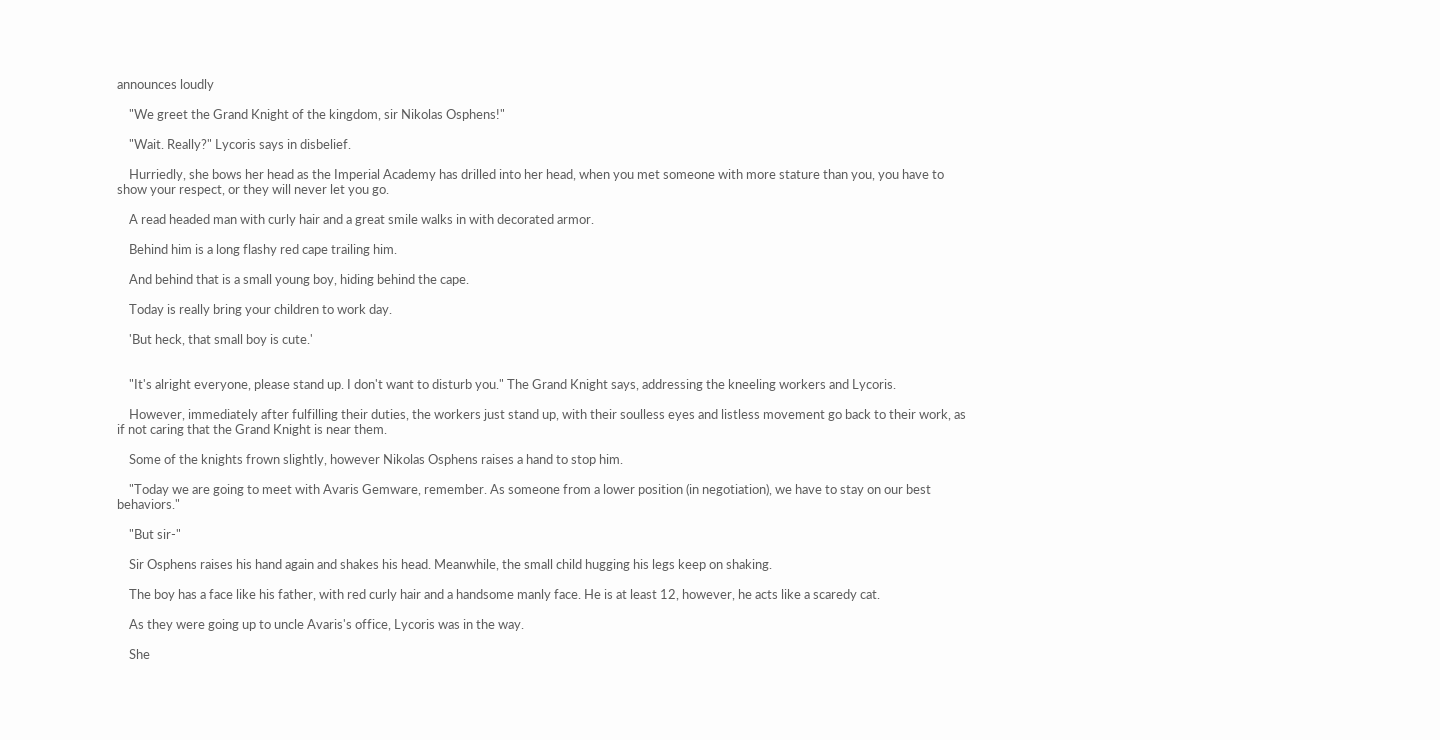announces loudly

    "We greet the Grand Knight of the kingdom, sir Nikolas Osphens!"

    "Wait. Really?" Lycoris says in disbelief.

    Hurriedly, she bows her head as the Imperial Academy has drilled into her head, when you met someone with more stature than you, you have to show your respect, or they will never let you go.

    A read headed man with curly hair and a great smile walks in with decorated armor.

    Behind him is a long flashy red cape trailing him.

    And behind that is a small young boy, hiding behind the cape.

    Today is really bring your children to work day.

    'But heck, that small boy is cute.'


    "It's alright everyone, please stand up. I don't want to disturb you." The Grand Knight says, addressing the kneeling workers and Lycoris.

    However, immediately after fulfilling their duties, the workers just stand up, with their soulless eyes and listless movement go back to their work, as if not caring that the Grand Knight is near them.

    Some of the knights frown slightly, however Nikolas Osphens raises a hand to stop him.

    "Today we are going to meet with Avaris Gemware, remember. As someone from a lower position (in negotiation), we have to stay on our best behaviors."

    "But sir-"

    Sir Osphens raises his hand again and shakes his head. Meanwhile, the small child hugging his legs keep on shaking.

    The boy has a face like his father, with red curly hair and a handsome manly face. He is at least 12, however, he acts like a scaredy cat.

    As they were going up to uncle Avaris's office, Lycoris was in the way.

    She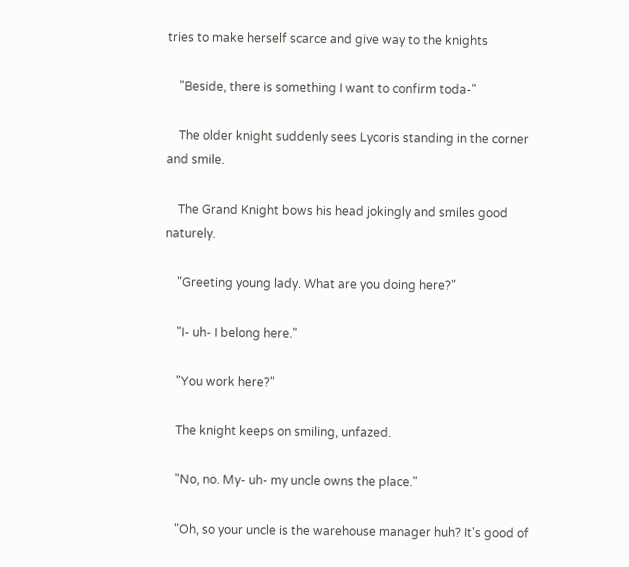tries to make herself scarce and give way to the knights

    "Beside, there is something I want to confirm toda-"

    The older knight suddenly sees Lycoris standing in the corner and smile.

    The Grand Knight bows his head jokingly and smiles good naturely.

    "Greeting young lady. What are you doing here?"

    "I- uh- I belong here."

    "You work here?"

    The knight keeps on smiling, unfazed.

    "No, no. My- uh- my uncle owns the place."

    "Oh, so your uncle is the warehouse manager huh? It's good of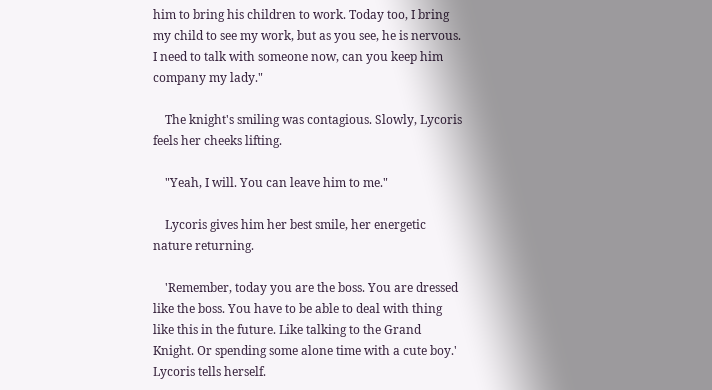him to bring his children to work. Today too, I bring my child to see my work, but as you see, he is nervous. I need to talk with someone now, can you keep him company my lady."

    The knight's smiling was contagious. Slowly, Lycoris feels her cheeks lifting.

    "Yeah, I will. You can leave him to me."

    Lycoris gives him her best smile, her energetic nature returning.

    'Remember, today you are the boss. You are dressed like the boss. You have to be able to deal with thing like this in the future. Like talking to the Grand Knight. Or spending some alone time with a cute boy.' Lycoris tells herself.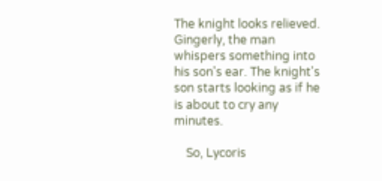The knight looks relieved. Gingerly, the man whispers something into his son's ear. The knight's son starts looking as if he is about to cry any minutes.

    So, Lycoris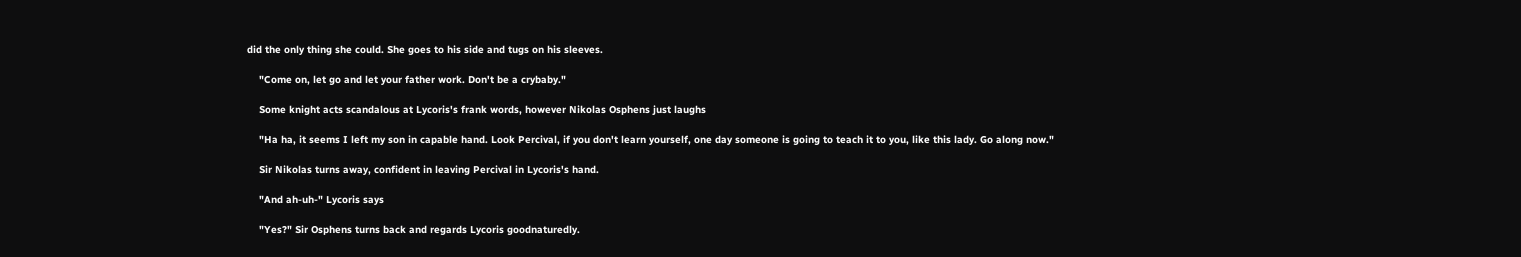did the only thing she could. She goes to his side and tugs on his sleeves.

    "Come on, let go and let your father work. Don't be a crybaby."

    Some knight acts scandalous at Lycoris's frank words, however Nikolas Osphens just laughs

    "Ha ha, it seems I left my son in capable hand. Look Percival, if you don't learn yourself, one day someone is going to teach it to you, like this lady. Go along now."

    Sir Nikolas turns away, confident in leaving Percival in Lycoris's hand.

    "And ah-uh-" Lycoris says

    "Yes?" Sir Osphens turns back and regards Lycoris goodnaturedly.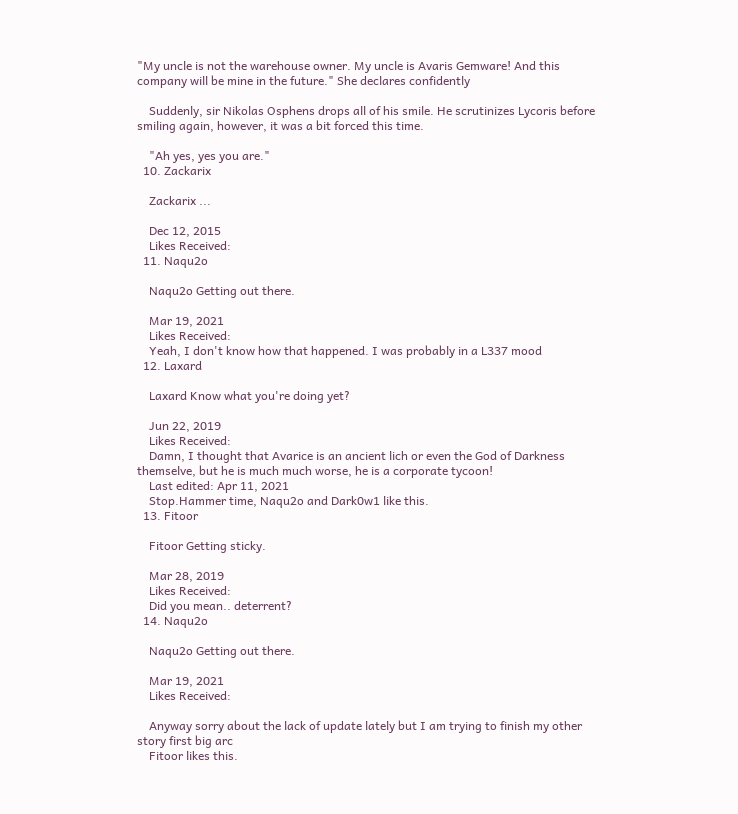"My uncle is not the warehouse owner. My uncle is Avaris Gemware! And this company will be mine in the future." She declares confidently

    Suddenly, sir Nikolas Osphens drops all of his smile. He scrutinizes Lycoris before smiling again, however, it was a bit forced this time.

    "Ah yes, yes you are."
  10. Zackarix

    Zackarix ...

    Dec 12, 2015
    Likes Received:
  11. Naqu2o

    Naqu2o Getting out there.

    Mar 19, 2021
    Likes Received:
    Yeah, I don't know how that happened. I was probably in a L337 mood
  12. Laxard

    Laxard Know what you're doing yet?

    Jun 22, 2019
    Likes Received:
    Damn, I thought that Avarice is an ancient lich or even the God of Darkness themselve, but he is much much worse, he is a corporate tycoon!
    Last edited: Apr 11, 2021
    Stop.Hammer time, Naqu2o and Dark0w1 like this.
  13. Fitoor

    Fitoor Getting sticky.

    Mar 28, 2019
    Likes Received:
    Did you mean.. deterrent?
  14. Naqu2o

    Naqu2o Getting out there.

    Mar 19, 2021
    Likes Received:

    Anyway sorry about the lack of update lately but I am trying to finish my other story first big arc
    Fitoor likes this.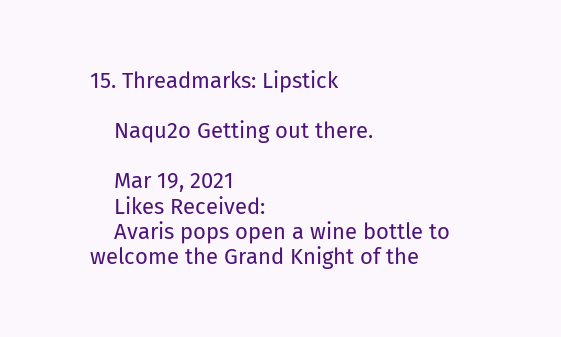15. Threadmarks: Lipstick

    Naqu2o Getting out there.

    Mar 19, 2021
    Likes Received:
    Avaris pops open a wine bottle to welcome the Grand Knight of the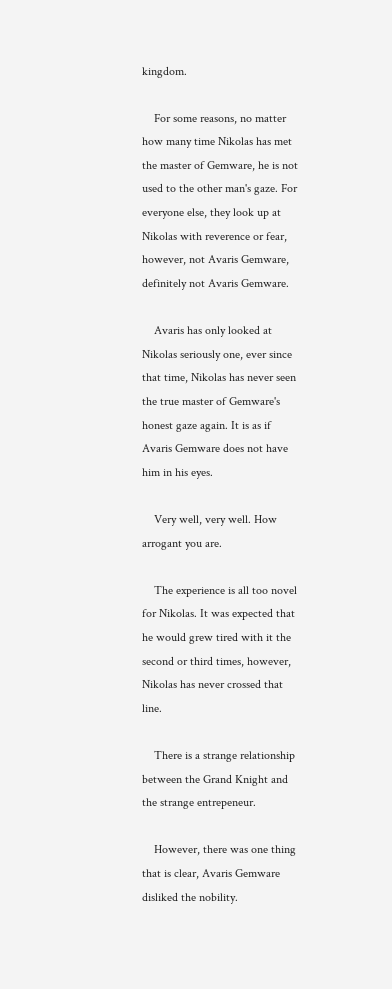kingdom.

    For some reasons, no matter how many time Nikolas has met the master of Gemware, he is not used to the other man's gaze. For everyone else, they look up at Nikolas with reverence or fear, however, not Avaris Gemware, definitely not Avaris Gemware.

    Avaris has only looked at Nikolas seriously one, ever since that time, Nikolas has never seen the true master of Gemware's honest gaze again. It is as if Avaris Gemware does not have him in his eyes.

    Very well, very well. How arrogant you are.

    The experience is all too novel for Nikolas. It was expected that he would grew tired with it the second or third times, however, Nikolas has never crossed that line.

    There is a strange relationship between the Grand Knight and the strange entrepeneur.

    However, there was one thing that is clear, Avaris Gemware disliked the nobility.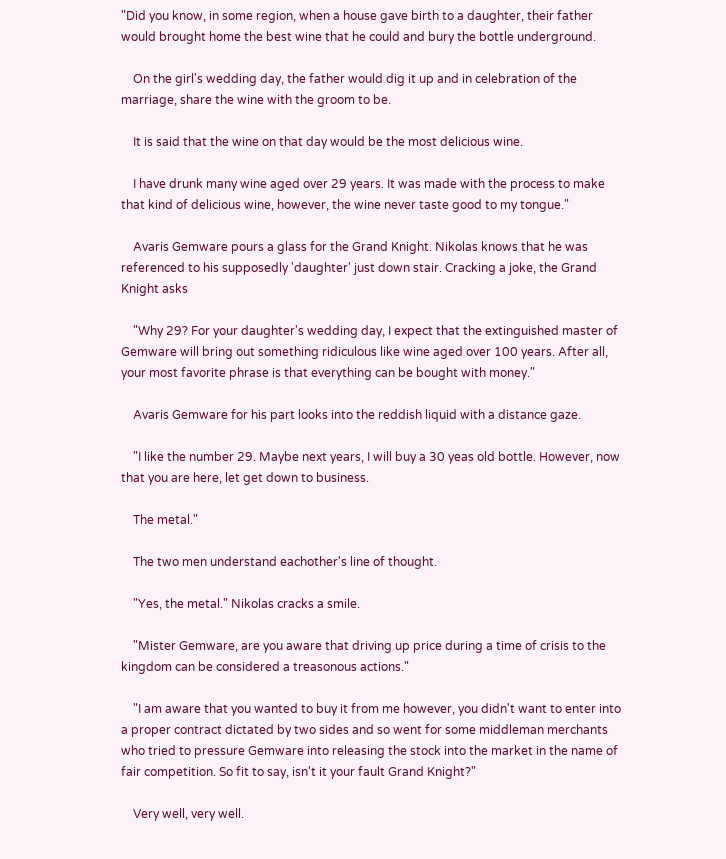"Did you know, in some region, when a house gave birth to a daughter, their father would brought home the best wine that he could and bury the bottle underground.

    On the girl's wedding day, the father would dig it up and in celebration of the marriage, share the wine with the groom to be.

    It is said that the wine on that day would be the most delicious wine.

    I have drunk many wine aged over 29 years. It was made with the process to make that kind of delicious wine, however, the wine never taste good to my tongue."

    Avaris Gemware pours a glass for the Grand Knight. Nikolas knows that he was referenced to his supposedly 'daughter' just down stair. Cracking a joke, the Grand Knight asks

    "Why 29? For your daughter's wedding day, I expect that the extinguished master of Gemware will bring out something ridiculous like wine aged over 100 years. After all, your most favorite phrase is that everything can be bought with money."

    Avaris Gemware for his part looks into the reddish liquid with a distance gaze.

    "I like the number 29. Maybe next years, I will buy a 30 yeas old bottle. However, now that you are here, let get down to business.

    The metal."

    The two men understand eachother's line of thought.

    "Yes, the metal." Nikolas cracks a smile.

    "Mister Gemware, are you aware that driving up price during a time of crisis to the kingdom can be considered a treasonous actions."

    "I am aware that you wanted to buy it from me however, you didn't want to enter into a proper contract dictated by two sides and so went for some middleman merchants who tried to pressure Gemware into releasing the stock into the market in the name of fair competition. So fit to say, isn't it your fault Grand Knight?"

    Very well, very well.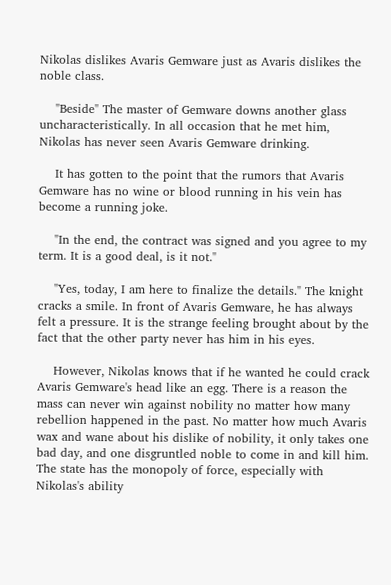Nikolas dislikes Avaris Gemware just as Avaris dislikes the noble class.

    "Beside" The master of Gemware downs another glass uncharacteristically. In all occasion that he met him, Nikolas has never seen Avaris Gemware drinking.

    It has gotten to the point that the rumors that Avaris Gemware has no wine or blood running in his vein has become a running joke.

    "In the end, the contract was signed and you agree to my term. It is a good deal, is it not."

    "Yes, today, I am here to finalize the details." The knight cracks a smile. In front of Avaris Gemware, he has always felt a pressure. It is the strange feeling brought about by the fact that the other party never has him in his eyes.

    However, Nikolas knows that if he wanted he could crack Avaris Gemware's head like an egg. There is a reason the mass can never win against nobility no matter how many rebellion happened in the past. No matter how much Avaris wax and wane about his dislike of nobility, it only takes one bad day, and one disgruntled noble to come in and kill him. The state has the monopoly of force, especially with Nikolas's ability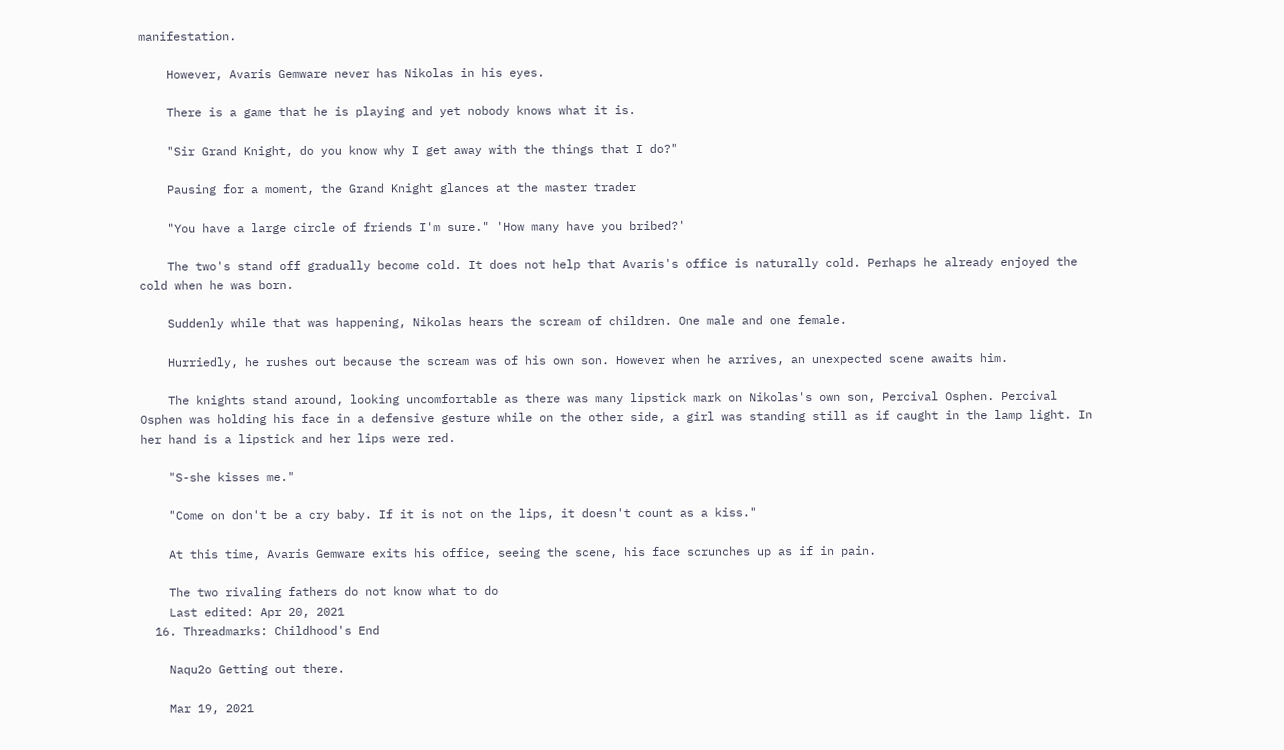manifestation.

    However, Avaris Gemware never has Nikolas in his eyes.

    There is a game that he is playing and yet nobody knows what it is.

    "Sir Grand Knight, do you know why I get away with the things that I do?"

    Pausing for a moment, the Grand Knight glances at the master trader

    "You have a large circle of friends I'm sure." 'How many have you bribed?'

    The two's stand off gradually become cold. It does not help that Avaris's office is naturally cold. Perhaps he already enjoyed the cold when he was born.

    Suddenly while that was happening, Nikolas hears the scream of children. One male and one female.

    Hurriedly, he rushes out because the scream was of his own son. However when he arrives, an unexpected scene awaits him.

    The knights stand around, looking uncomfortable as there was many lipstick mark on Nikolas's own son, Percival Osphen. Percival Osphen was holding his face in a defensive gesture while on the other side, a girl was standing still as if caught in the lamp light. In her hand is a lipstick and her lips were red.

    "S-she kisses me."

    "Come on don't be a cry baby. If it is not on the lips, it doesn't count as a kiss."

    At this time, Avaris Gemware exits his office, seeing the scene, his face scrunches up as if in pain.

    The two rivaling fathers do not know what to do
    Last edited: Apr 20, 2021
  16. Threadmarks: Childhood's End

    Naqu2o Getting out there.

    Mar 19, 2021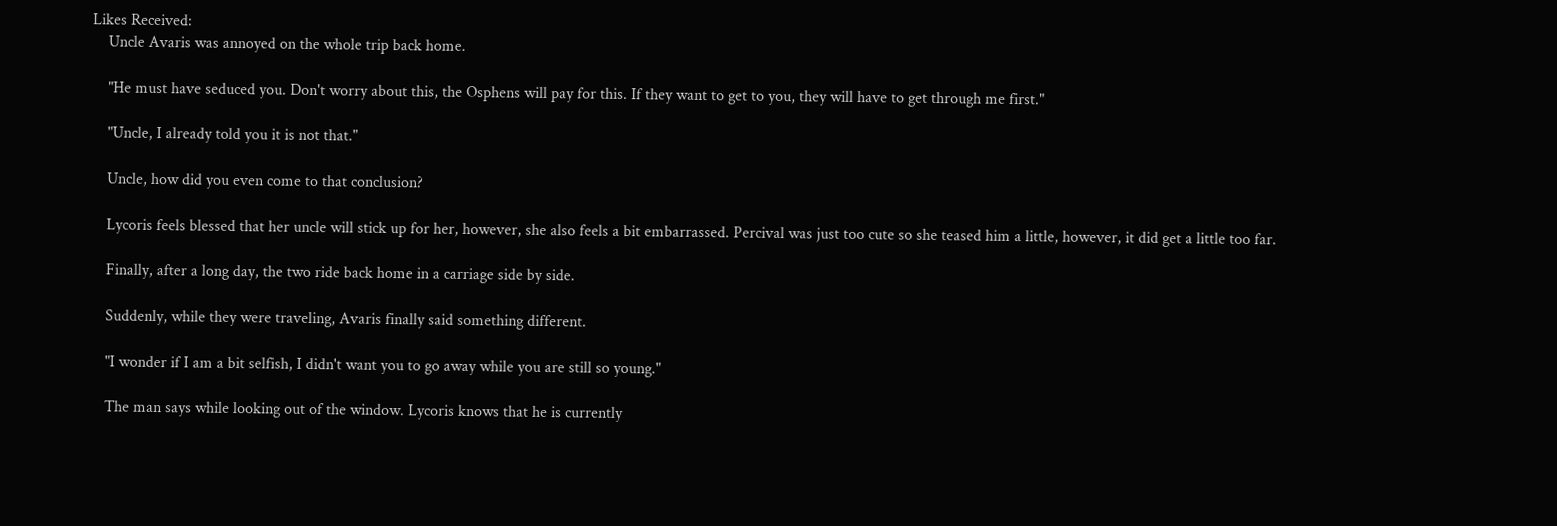Likes Received:
    Uncle Avaris was annoyed on the whole trip back home.

    "He must have seduced you. Don't worry about this, the Osphens will pay for this. If they want to get to you, they will have to get through me first."

    "Uncle, I already told you it is not that."

    Uncle, how did you even come to that conclusion?

    Lycoris feels blessed that her uncle will stick up for her, however, she also feels a bit embarrassed. Percival was just too cute so she teased him a little, however, it did get a little too far.

    Finally, after a long day, the two ride back home in a carriage side by side.

    Suddenly, while they were traveling, Avaris finally said something different.

    "I wonder if I am a bit selfish, I didn't want you to go away while you are still so young."

    The man says while looking out of the window. Lycoris knows that he is currently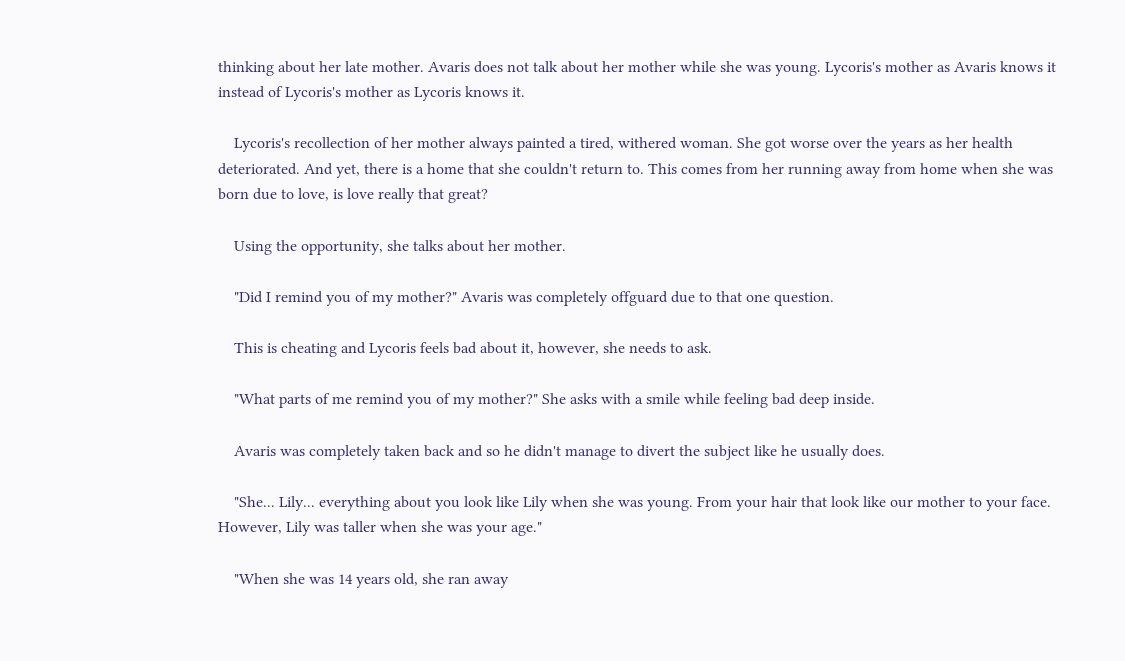thinking about her late mother. Avaris does not talk about her mother while she was young. Lycoris's mother as Avaris knows it instead of Lycoris's mother as Lycoris knows it.

    Lycoris's recollection of her mother always painted a tired, withered woman. She got worse over the years as her health deteriorated. And yet, there is a home that she couldn't return to. This comes from her running away from home when she was born due to love, is love really that great?

    Using the opportunity, she talks about her mother.

    "Did I remind you of my mother?" Avaris was completely offguard due to that one question.

    This is cheating and Lycoris feels bad about it, however, she needs to ask.

    "What parts of me remind you of my mother?" She asks with a smile while feeling bad deep inside.

    Avaris was completely taken back and so he didn't manage to divert the subject like he usually does.

    "She... Lily... everything about you look like Lily when she was young. From your hair that look like our mother to your face. However, Lily was taller when she was your age."

    "When she was 14 years old, she ran away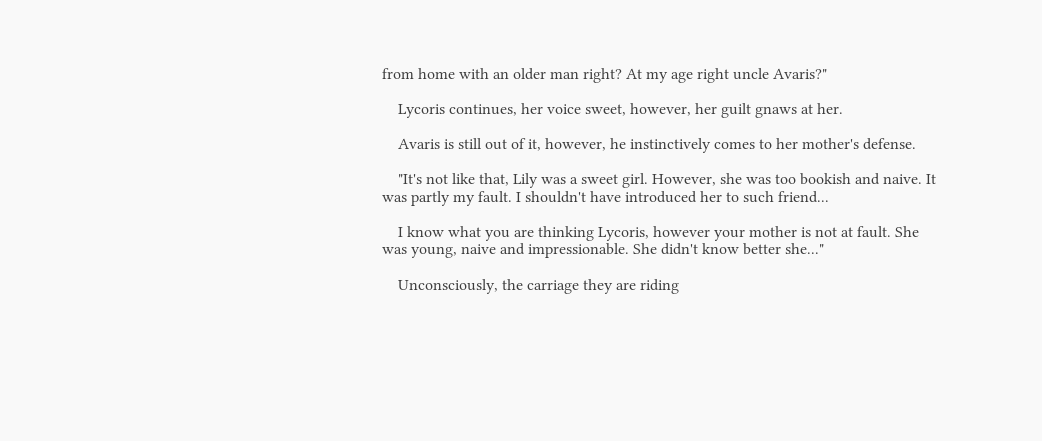from home with an older man right? At my age right uncle Avaris?"

    Lycoris continues, her voice sweet, however, her guilt gnaws at her.

    Avaris is still out of it, however, he instinctively comes to her mother's defense.

    "It's not like that, Lily was a sweet girl. However, she was too bookish and naive. It was partly my fault. I shouldn't have introduced her to such friend...

    I know what you are thinking Lycoris, however your mother is not at fault. She was young, naive and impressionable. She didn't know better she..."

    Unconsciously, the carriage they are riding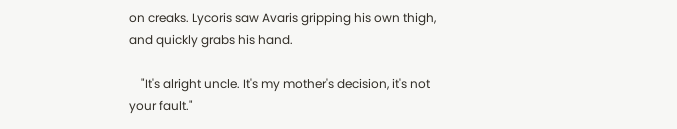on creaks. Lycoris saw Avaris gripping his own thigh, and quickly grabs his hand.

    "It's alright uncle. It's my mother's decision, it's not your fault."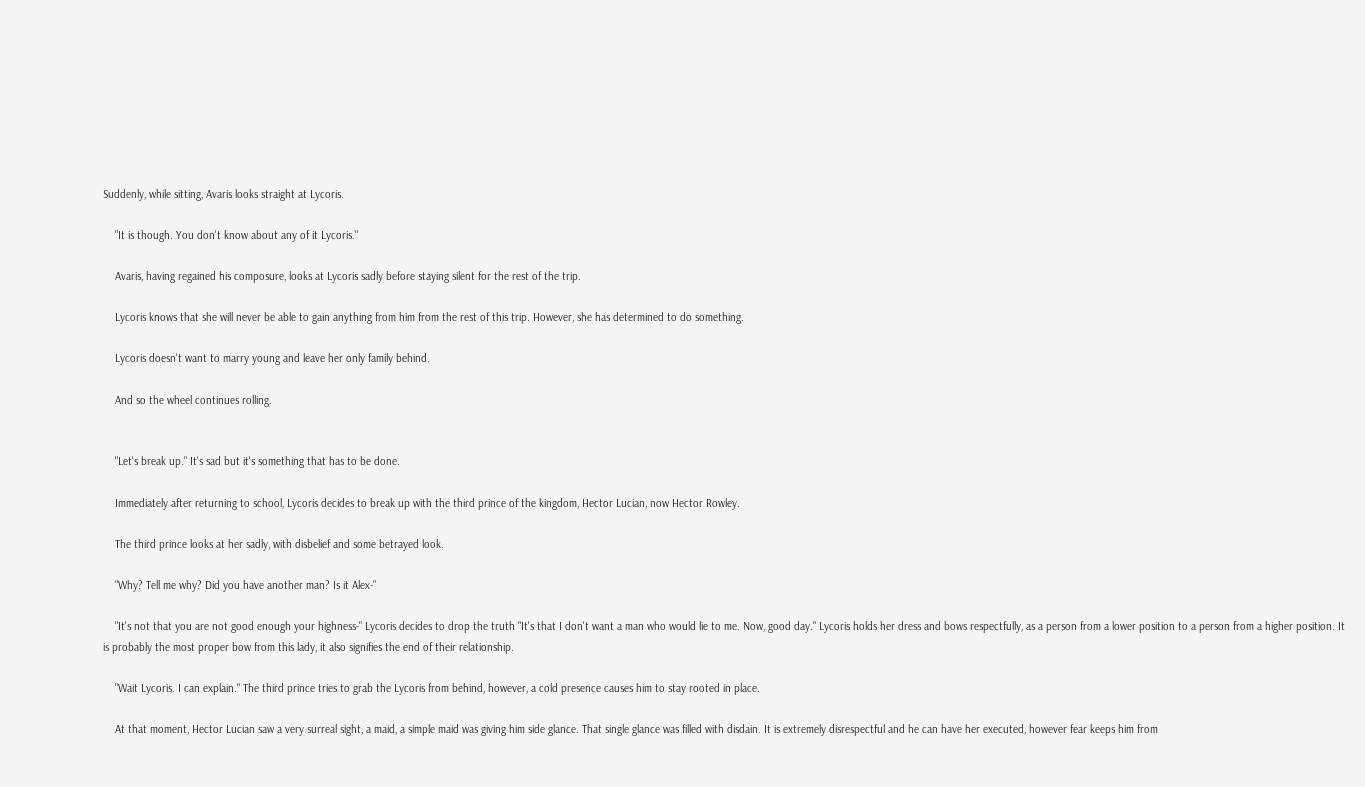Suddenly, while sitting, Avaris looks straight at Lycoris.

    "It is though. You don't know about any of it Lycoris."

    Avaris, having regained his composure, looks at Lycoris sadly before staying silent for the rest of the trip.

    Lycoris knows that she will never be able to gain anything from him from the rest of this trip. However, she has determined to do something.

    Lycoris doesn't want to marry young and leave her only family behind.

    And so the wheel continues rolling.


    "Let's break up." It's sad but it's something that has to be done.

    Immediately after returning to school, Lycoris decides to break up with the third prince of the kingdom, Hector Lucian, now Hector Rowley.

    The third prince looks at her sadly, with disbelief and some betrayed look.

    "Why? Tell me why? Did you have another man? Is it Alex-"

    "It's not that you are not good enough your highness-" Lycoris decides to drop the truth "It's that I don't want a man who would lie to me. Now, good day." Lycoris holds her dress and bows respectfully, as a person from a lower position to a person from a higher position. It is probably the most proper bow from this lady, it also signifies the end of their relationship.

    "Wait Lycoris. I can explain." The third prince tries to grab the Lycoris from behind, however, a cold presence causes him to stay rooted in place.

    At that moment, Hector Lucian saw a very surreal sight, a maid, a simple maid was giving him side glance. That single glance was filled with disdain. It is extremely disrespectful and he can have her executed, however fear keeps him from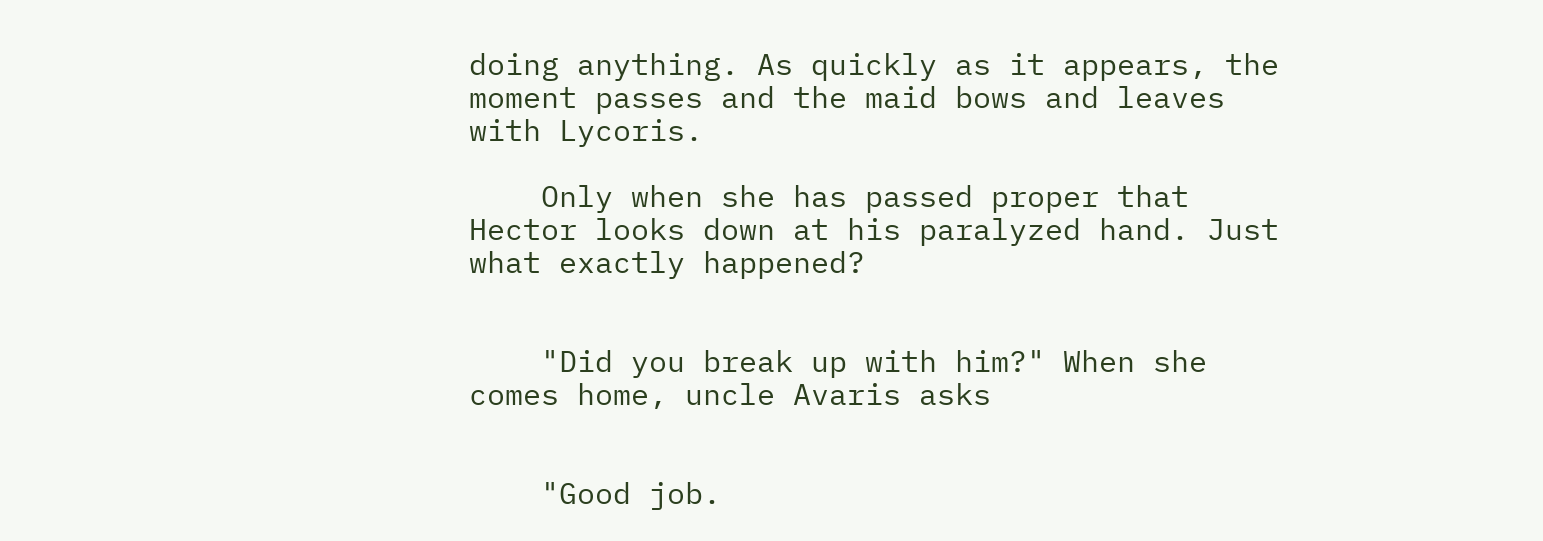doing anything. As quickly as it appears, the moment passes and the maid bows and leaves with Lycoris.

    Only when she has passed proper that Hector looks down at his paralyzed hand. Just what exactly happened?


    "Did you break up with him?" When she comes home, uncle Avaris asks


    "Good job.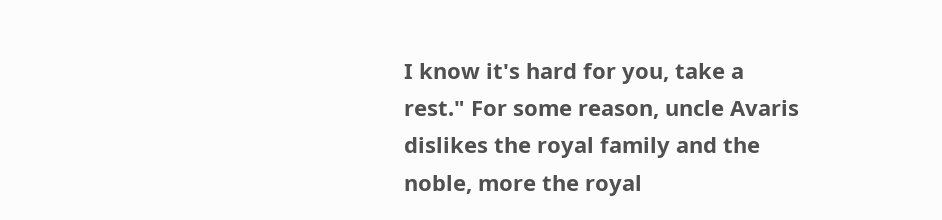I know it's hard for you, take a rest." For some reason, uncle Avaris dislikes the royal family and the noble, more the royal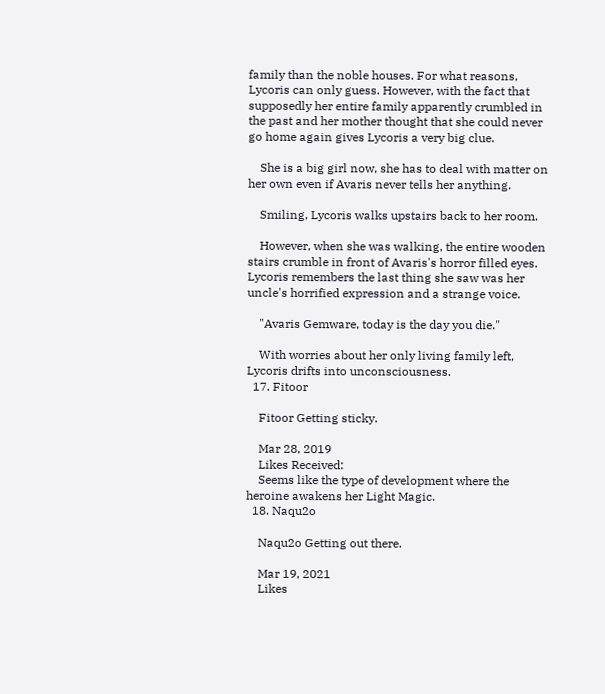family than the noble houses. For what reasons, Lycoris can only guess. However, with the fact that supposedly her entire family apparently crumbled in the past and her mother thought that she could never go home again gives Lycoris a very big clue.

    She is a big girl now, she has to deal with matter on her own even if Avaris never tells her anything.

    Smiling, Lycoris walks upstairs back to her room.

    However, when she was walking, the entire wooden stairs crumble in front of Avaris's horror filled eyes. Lycoris remembers the last thing she saw was her uncle's horrified expression and a strange voice.

    "Avaris Gemware, today is the day you die."

    With worries about her only living family left, Lycoris drifts into unconsciousness.
  17. Fitoor

    Fitoor Getting sticky.

    Mar 28, 2019
    Likes Received:
    Seems like the type of development where the heroine awakens her Light Magic.
  18. Naqu2o

    Naqu2o Getting out there.

    Mar 19, 2021
    Likes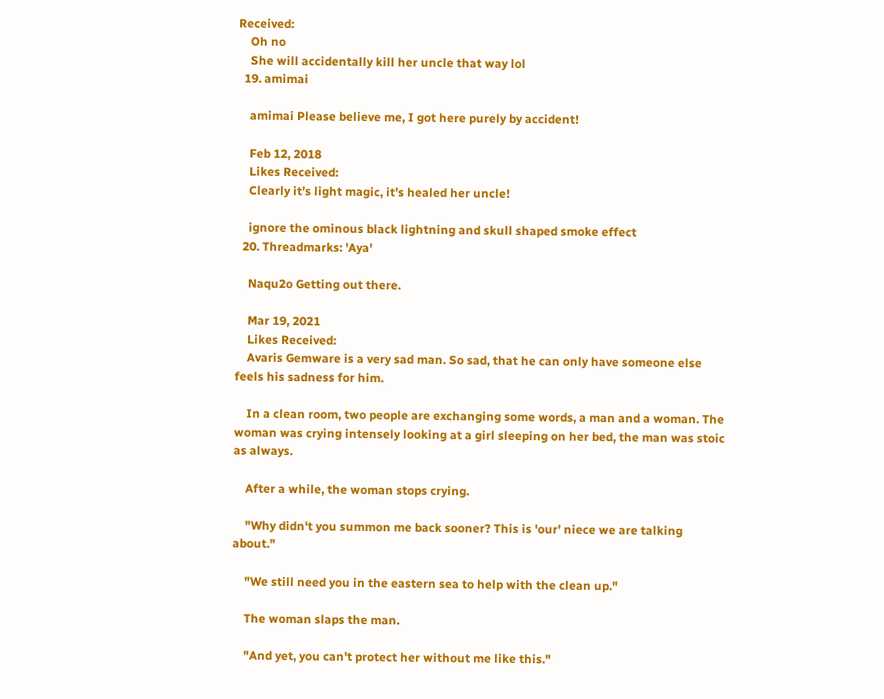Received:
    Oh no
    She will accidentally kill her uncle that way lol
  19. amimai

    amimai Please believe me, I got here purely by accident!

    Feb 12, 2018
    Likes Received:
    Clearly it’s light magic, it’s healed her uncle!

    ignore the ominous black lightning and skull shaped smoke effect
  20. Threadmarks: 'Aya'

    Naqu2o Getting out there.

    Mar 19, 2021
    Likes Received:
    Avaris Gemware is a very sad man. So sad, that he can only have someone else feels his sadness for him.

    In a clean room, two people are exchanging some words, a man and a woman. The woman was crying intensely looking at a girl sleeping on her bed, the man was stoic as always.

    After a while, the woman stops crying.

    "Why didn't you summon me back sooner? This is 'our' niece we are talking about."

    "We still need you in the eastern sea to help with the clean up."

    The woman slaps the man.

    "And yet, you can't protect her without me like this."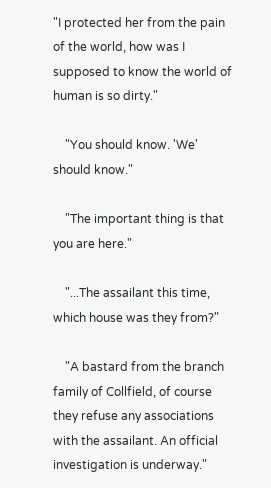"I protected her from the pain of the world, how was I supposed to know the world of human is so dirty."

    "You should know. 'We' should know."

    "The important thing is that you are here."

    "...The assailant this time, which house was they from?"

    "A bastard from the branch family of Collfield, of course they refuse any associations with the assailant. An official investigation is underway."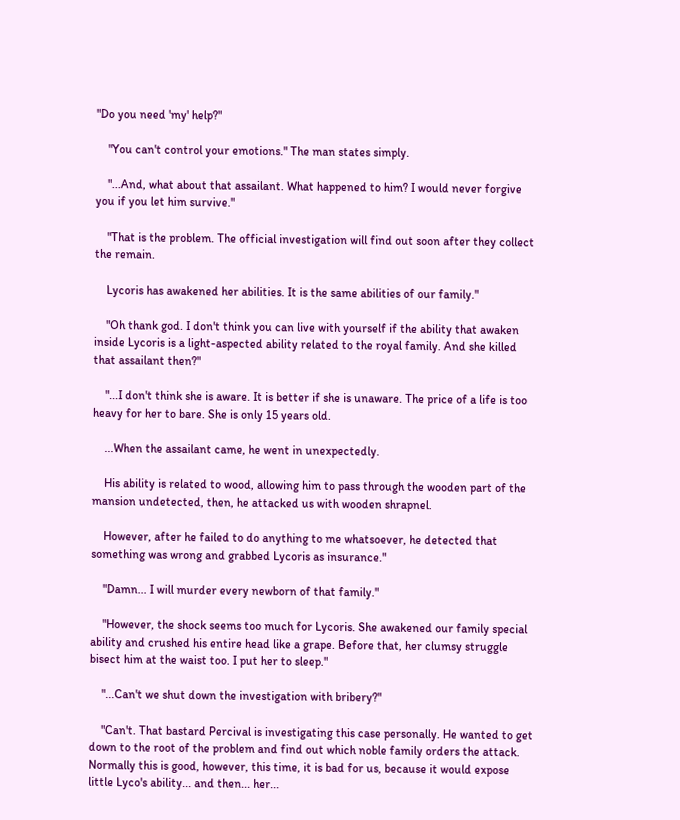"Do you need 'my' help?"

    "You can't control your emotions." The man states simply.

    "...And, what about that assailant. What happened to him? I would never forgive you if you let him survive."

    "That is the problem. The official investigation will find out soon after they collect the remain.

    Lycoris has awakened her abilities. It is the same abilities of our family."

    "Oh thank god. I don't think you can live with yourself if the ability that awaken inside Lycoris is a light-aspected ability related to the royal family. And she killed that assailant then?"

    "...I don't think she is aware. It is better if she is unaware. The price of a life is too heavy for her to bare. She is only 15 years old.

    ...When the assailant came, he went in unexpectedly.

    His ability is related to wood, allowing him to pass through the wooden part of the mansion undetected, then, he attacked us with wooden shrapnel.

    However, after he failed to do anything to me whatsoever, he detected that something was wrong and grabbed Lycoris as insurance."

    "Damn... I will murder every newborn of that family."

    "However, the shock seems too much for Lycoris. She awakened our family special ability and crushed his entire head like a grape. Before that, her clumsy struggle bisect him at the waist too. I put her to sleep."

    "...Can't we shut down the investigation with bribery?"

    "Can't. That bastard Percival is investigating this case personally. He wanted to get down to the root of the problem and find out which noble family orders the attack. Normally this is good, however, this time, it is bad for us, because it would expose little Lyco's ability... and then... her...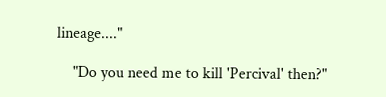lineage...."

    "Do you need me to kill 'Percival' then?"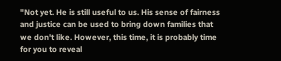"Not yet. He is still useful to us. His sense of fairness and justice can be used to bring down families that we don't like. However, this time, it is probably time for you to reveal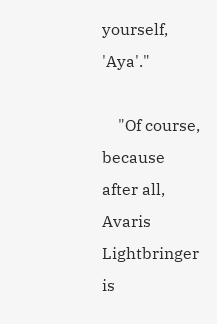yourself, 'Aya'."

    "Of course, because after all, Avaris Lightbringer is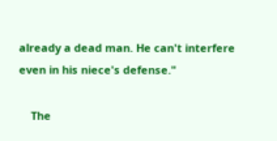already a dead man. He can't interfere even in his niece's defense."

    The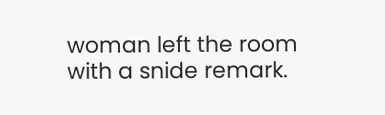woman left the room with a snide remark.